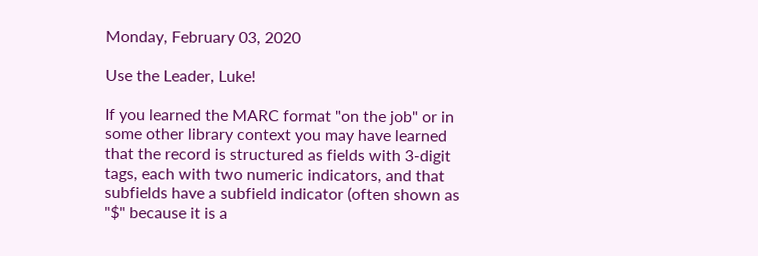Monday, February 03, 2020

Use the Leader, Luke!

If you learned the MARC format "on the job" or in some other library context you may have learned that the record is structured as fields with 3-digit tags, each with two numeric indicators, and that subfields have a subfield indicator (often shown as "$" because it is a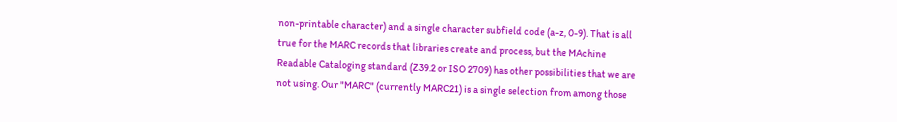non-printable character) and a single character subfield code (a-z, 0-9). That is all true for the MARC records that libraries create and process, but the MAchine Readable Cataloging standard (Z39.2 or ISO 2709) has other possibilities that we are not using. Our "MARC" (currently MARC21) is a single selection from among those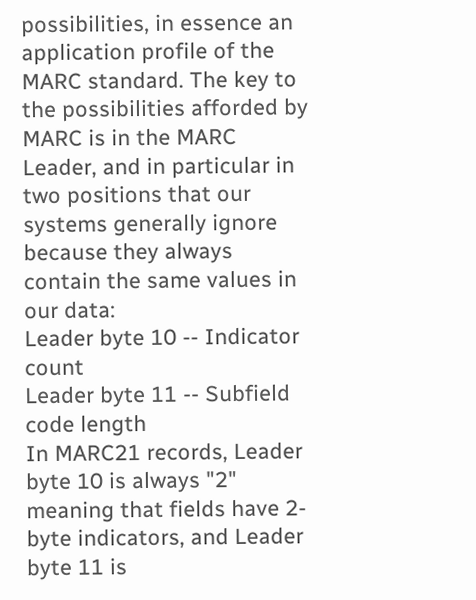possibilities, in essence an application profile of the MARC standard. The key to the possibilities afforded by MARC is in the MARC Leader, and in particular in two positions that our systems generally ignore because they always contain the same values in our data:
Leader byte 10 -- Indicator count
Leader byte 11 -- Subfield code length
In MARC21 records, Leader byte 10 is always "2" meaning that fields have 2-byte indicators, and Leader byte 11 is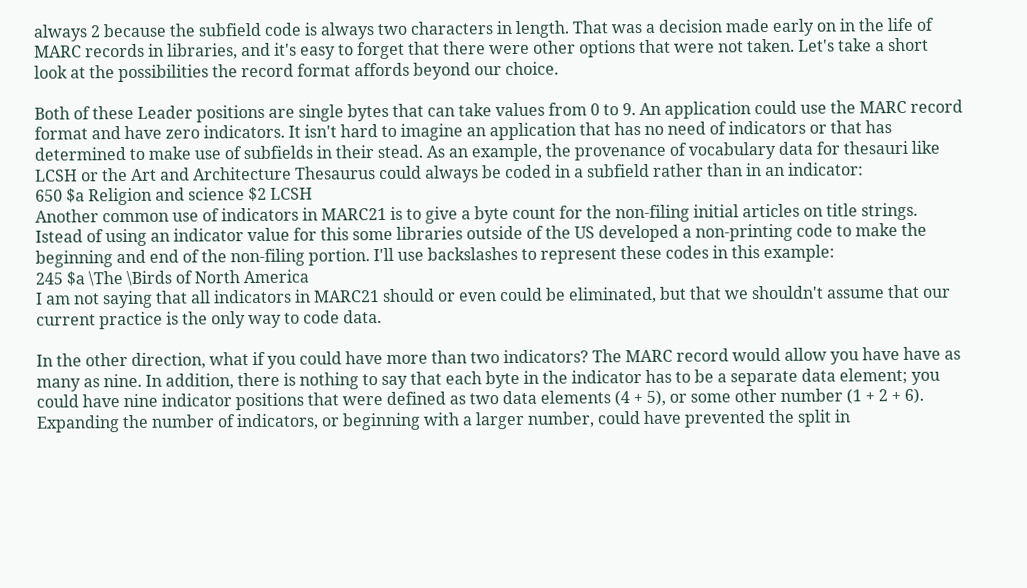always 2 because the subfield code is always two characters in length. That was a decision made early on in the life of MARC records in libraries, and it's easy to forget that there were other options that were not taken. Let's take a short look at the possibilities the record format affords beyond our choice.

Both of these Leader positions are single bytes that can take values from 0 to 9. An application could use the MARC record format and have zero indicators. It isn't hard to imagine an application that has no need of indicators or that has determined to make use of subfields in their stead. As an example, the provenance of vocabulary data for thesauri like LCSH or the Art and Architecture Thesaurus could always be coded in a subfield rather than in an indicator:
650 $a Religion and science $2 LCSH
Another common use of indicators in MARC21 is to give a byte count for the non-filing initial articles on title strings. Istead of using an indicator value for this some libraries outside of the US developed a non-printing code to make the beginning and end of the non-filing portion. I'll use backslashes to represent these codes in this example:
245 $a \The \Birds of North America
I am not saying that all indicators in MARC21 should or even could be eliminated, but that we shouldn't assume that our current practice is the only way to code data.

In the other direction, what if you could have more than two indicators? The MARC record would allow you have have as many as nine. In addition, there is nothing to say that each byte in the indicator has to be a separate data element; you could have nine indicator positions that were defined as two data elements (4 + 5), or some other number (1 + 2 + 6). Expanding the number of indicators, or beginning with a larger number, could have prevented the split in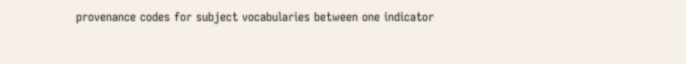provenance codes for subject vocabularies between one indicator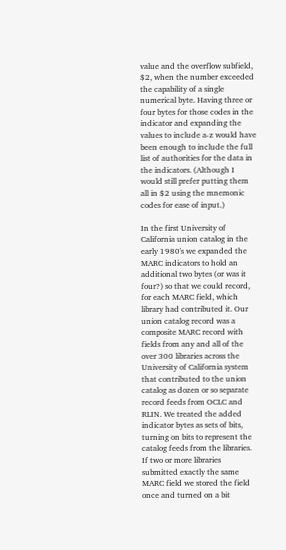value and the overflow subfield, $2, when the number exceeded the capability of a single numerical byte. Having three or four bytes for those codes in the indicator and expanding the values to include a-z would have been enough to include the full list of authorities for the data in the indicators. (Although I would still prefer putting them all in $2 using the mnemonic codes for ease of input.)

In the first University of California union catalog in the early 1980's we expanded the MARC indicators to hold an additional two bytes (or was it four?) so that we could record, for each MARC field, which library had contributed it. Our union catalog record was a composite MARC record with fields from any and all of the over 300 libraries across the University of California system that contributed to the union catalog as dozen or so separate record feeds from OCLC and RLIN. We treated the added indicator bytes as sets of bits, turning on bits to represent the catalog feeds from the libraries. If two or more libraries submitted exactly the same MARC field we stored the field once and turned on a bit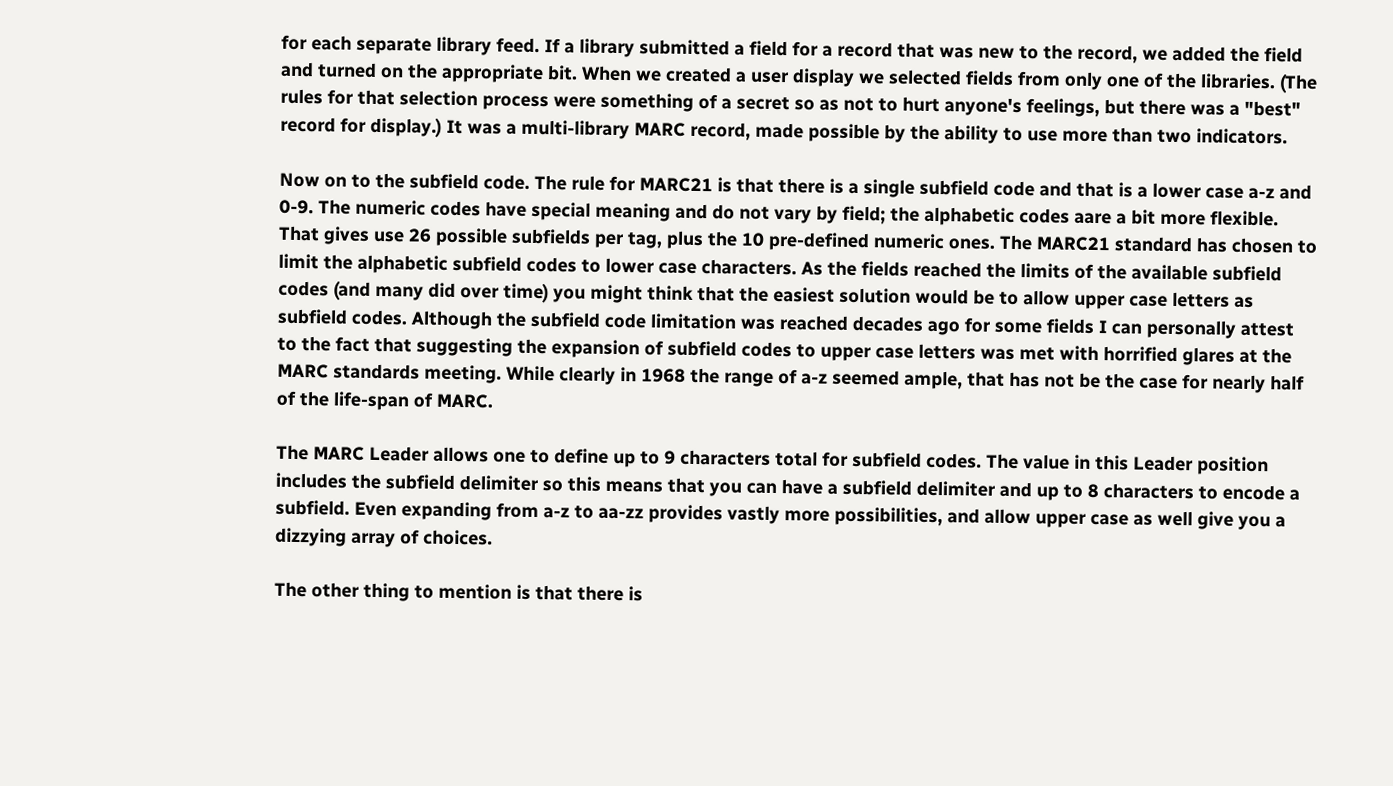for each separate library feed. If a library submitted a field for a record that was new to the record, we added the field and turned on the appropriate bit. When we created a user display we selected fields from only one of the libraries. (The rules for that selection process were something of a secret so as not to hurt anyone's feelings, but there was a "best" record for display.) It was a multi-library MARC record, made possible by the ability to use more than two indicators.

Now on to the subfield code. The rule for MARC21 is that there is a single subfield code and that is a lower case a-z and 0-9. The numeric codes have special meaning and do not vary by field; the alphabetic codes aare a bit more flexible. That gives use 26 possible subfields per tag, plus the 10 pre-defined numeric ones. The MARC21 standard has chosen to limit the alphabetic subfield codes to lower case characters. As the fields reached the limits of the available subfield codes (and many did over time) you might think that the easiest solution would be to allow upper case letters as subfield codes. Although the subfield code limitation was reached decades ago for some fields I can personally attest to the fact that suggesting the expansion of subfield codes to upper case letters was met with horrified glares at the MARC standards meeting. While clearly in 1968 the range of a-z seemed ample, that has not be the case for nearly half of the life-span of MARC.

The MARC Leader allows one to define up to 9 characters total for subfield codes. The value in this Leader position includes the subfield delimiter so this means that you can have a subfield delimiter and up to 8 characters to encode a subfield. Even expanding from a-z to aa-zz provides vastly more possibilities, and allow upper case as well give you a dizzying array of choices.

The other thing to mention is that there is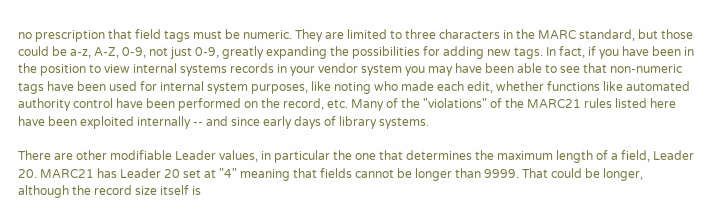no prescription that field tags must be numeric. They are limited to three characters in the MARC standard, but those could be a-z, A-Z, 0-9, not just 0-9, greatly expanding the possibilities for adding new tags. In fact, if you have been in the position to view internal systems records in your vendor system you may have been able to see that non-numeric tags have been used for internal system purposes, like noting who made each edit, whether functions like automated authority control have been performed on the record, etc. Many of the "violations" of the MARC21 rules listed here have been exploited internally -- and since early days of library systems.

There are other modifiable Leader values, in particular the one that determines the maximum length of a field, Leader 20. MARC21 has Leader 20 set at "4" meaning that fields cannot be longer than 9999. That could be longer, although the record size itself is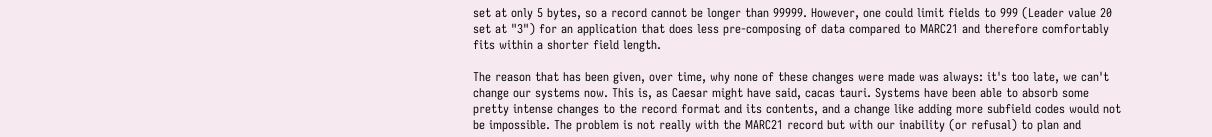set at only 5 bytes, so a record cannot be longer than 99999. However, one could limit fields to 999 (Leader value 20 set at "3") for an application that does less pre-composing of data compared to MARC21 and therefore comfortably fits within a shorter field length.

The reason that has been given, over time, why none of these changes were made was always: it's too late, we can't change our systems now. This is, as Caesar might have said, cacas tauri. Systems have been able to absorb some pretty intense changes to the record format and its contents, and a change like adding more subfield codes would not be impossible. The problem is not really with the MARC21 record but with our inability (or refusal) to plan and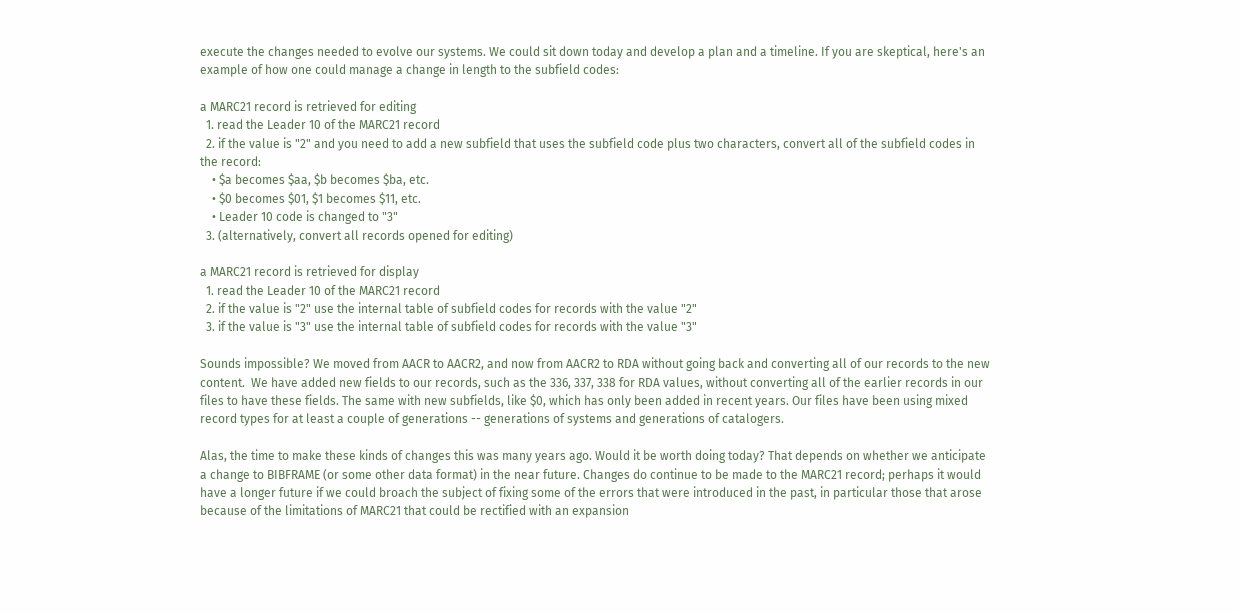execute the changes needed to evolve our systems. We could sit down today and develop a plan and a timeline. If you are skeptical, here's an example of how one could manage a change in length to the subfield codes:

a MARC21 record is retrieved for editing
  1. read the Leader 10 of the MARC21 record
  2. if the value is "2" and you need to add a new subfield that uses the subfield code plus two characters, convert all of the subfield codes in the record:
    • $a becomes $aa, $b becomes $ba, etc.
    • $0 becomes $01, $1 becomes $11, etc.
    • Leader 10 code is changed to "3"
  3. (alternatively, convert all records opened for editing)

a MARC21 record is retrieved for display
  1. read the Leader 10 of the MARC21 record
  2. if the value is "2" use the internal table of subfield codes for records with the value "2"
  3. if the value is "3" use the internal table of subfield codes for records with the value "3"

Sounds impossible? We moved from AACR to AACR2, and now from AACR2 to RDA without going back and converting all of our records to the new content.  We have added new fields to our records, such as the 336, 337, 338 for RDA values, without converting all of the earlier records in our files to have these fields. The same with new subfields, like $0, which has only been added in recent years. Our files have been using mixed record types for at least a couple of generations -- generations of systems and generations of catalogers.

Alas, the time to make these kinds of changes this was many years ago. Would it be worth doing today? That depends on whether we anticipate a change to BIBFRAME (or some other data format) in the near future. Changes do continue to be made to the MARC21 record; perhaps it would have a longer future if we could broach the subject of fixing some of the errors that were introduced in the past, in particular those that arose because of the limitations of MARC21 that could be rectified with an expansion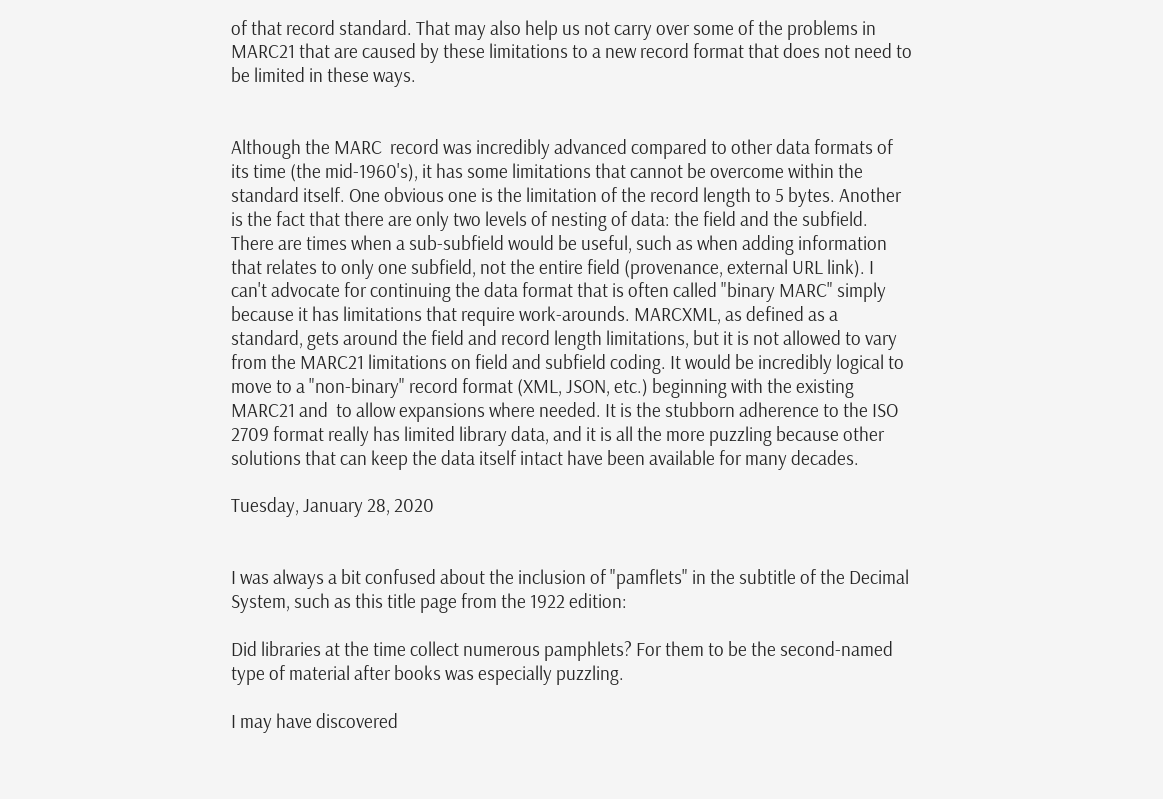of that record standard. That may also help us not carry over some of the problems in MARC21 that are caused by these limitations to a new record format that does not need to be limited in these ways.


Although the MARC  record was incredibly advanced compared to other data formats of its time (the mid-1960's), it has some limitations that cannot be overcome within the standard itself. One obvious one is the limitation of the record length to 5 bytes. Another is the fact that there are only two levels of nesting of data: the field and the subfield. There are times when a sub-subfield would be useful, such as when adding information that relates to only one subfield, not the entire field (provenance, external URL link). I can't advocate for continuing the data format that is often called "binary MARC" simply because it has limitations that require work-arounds. MARCXML, as defined as a standard, gets around the field and record length limitations, but it is not allowed to vary from the MARC21 limitations on field and subfield coding. It would be incredibly logical to move to a "non-binary" record format (XML, JSON, etc.) beginning with the existing MARC21 and  to allow expansions where needed. It is the stubborn adherence to the ISO 2709 format really has limited library data, and it is all the more puzzling because other solutions that can keep the data itself intact have been available for many decades.

Tuesday, January 28, 2020


I was always a bit confused about the inclusion of "pamflets" in the subtitle of the Decimal System, such as this title page from the 1922 edition:

Did libraries at the time collect numerous pamphlets? For them to be the second-named type of material after books was especially puzzling.

I may have discovered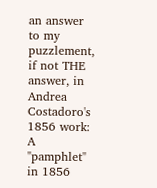an answer to my puzzlement, if not THE answer, in Andrea Costadoro's 1856 work:
A "pamphlet" in 1856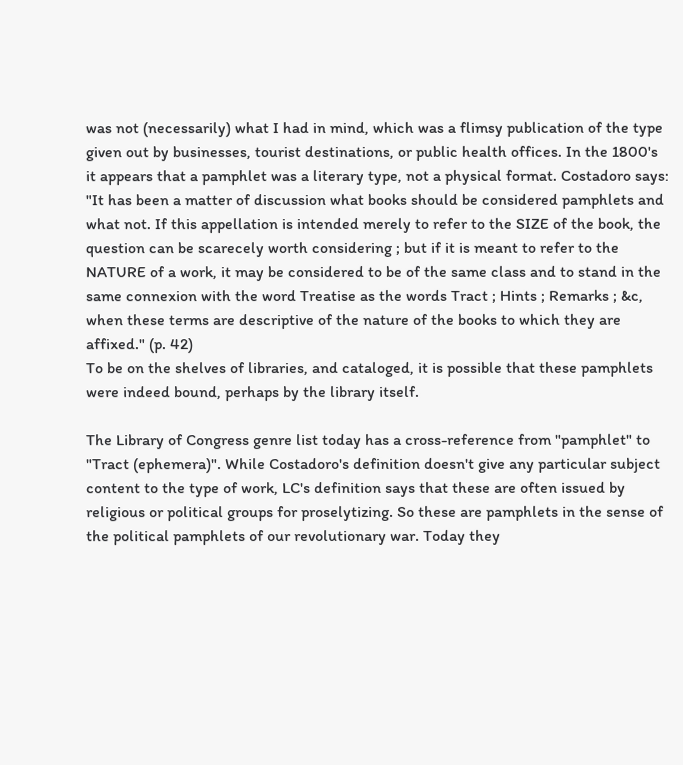was not (necessarily) what I had in mind, which was a flimsy publication of the type given out by businesses, tourist destinations, or public health offices. In the 1800's it appears that a pamphlet was a literary type, not a physical format. Costadoro says:
"It has been a matter of discussion what books should be considered pamphlets and what not. If this appellation is intended merely to refer to the SIZE of the book, the question can be scarecely worth considering ; but if it is meant to refer to the NATURE of a work, it may be considered to be of the same class and to stand in the same connexion with the word Treatise as the words Tract ; Hints ; Remarks ; &c, when these terms are descriptive of the nature of the books to which they are affixed." (p. 42)
To be on the shelves of libraries, and cataloged, it is possible that these pamphlets were indeed bound, perhaps by the library itself.

The Library of Congress genre list today has a cross-reference from "pamphlet" to "Tract (ephemera)". While Costadoro's definition doesn't give any particular subject content to the type of work, LC's definition says that these are often issued by religious or political groups for proselytizing. So these are pamphlets in the sense of the political pamphlets of our revolutionary war. Today they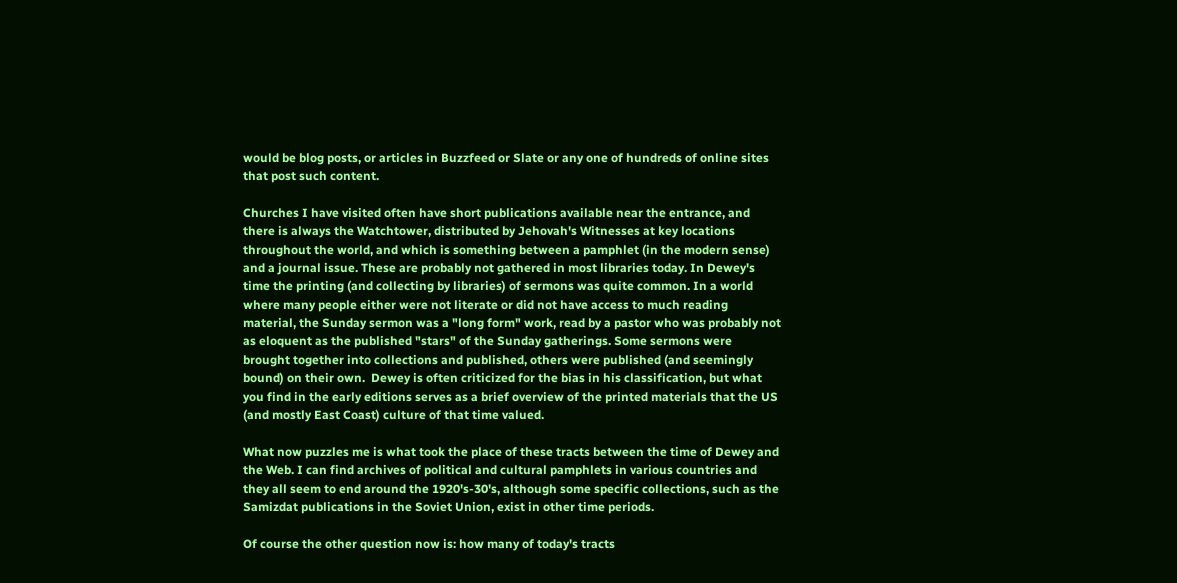would be blog posts, or articles in Buzzfeed or Slate or any one of hundreds of online sites that post such content.

Churches I have visited often have short publications available near the entrance, and there is always the Watchtower, distributed by Jehovah's Witnesses at key locations throughout the world, and which is something between a pamphlet (in the modern sense) and a journal issue. These are probably not gathered in most libraries today. In Dewey's time the printing (and collecting by libraries) of sermons was quite common. In a world where many people either were not literate or did not have access to much reading material, the Sunday sermon was a "long form" work, read by a pastor who was probably not as eloquent as the published "stars" of the Sunday gatherings. Some sermons were brought together into collections and published, others were published (and seemingly bound) on their own.  Dewey is often criticized for the bias in his classification, but what you find in the early editions serves as a brief overview of the printed materials that the US (and mostly East Coast) culture of that time valued.

What now puzzles me is what took the place of these tracts between the time of Dewey and the Web. I can find archives of political and cultural pamphlets in various countries and they all seem to end around the 1920's-30's, although some specific collections, such as the Samizdat publications in the Soviet Union, exist in other time periods.

Of course the other question now is: how many of today's tracts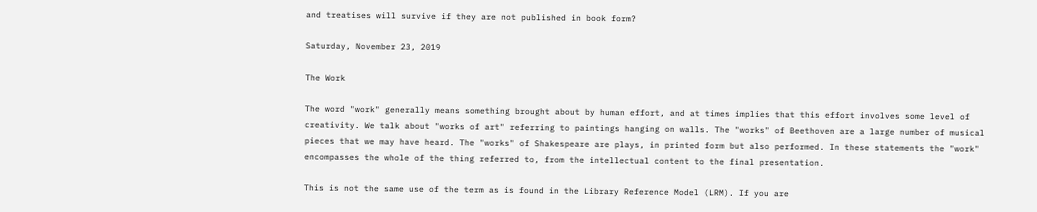and treatises will survive if they are not published in book form?

Saturday, November 23, 2019

The Work

The word "work" generally means something brought about by human effort, and at times implies that this effort involves some level of creativity. We talk about "works of art" referring to paintings hanging on walls. The "works" of Beethoven are a large number of musical pieces that we may have heard. The "works" of Shakespeare are plays, in printed form but also performed. In these statements the "work" encompasses the whole of the thing referred to, from the intellectual content to the final presentation.

This is not the same use of the term as is found in the Library Reference Model (LRM). If you are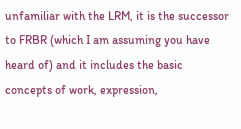unfamiliar with the LRM, it is the successor to FRBR (which I am assuming you have heard of) and it includes the basic concepts of work, expression,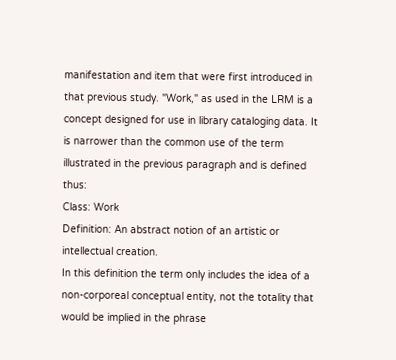manifestation and item that were first introduced in that previous study. "Work," as used in the LRM is a concept designed for use in library cataloging data. It is narrower than the common use of the term illustrated in the previous paragraph and is defined thus:
Class: Work
Definition: An abstract notion of an artistic or intellectual creation.
In this definition the term only includes the idea of a non-corporeal conceptual entity, not the totality that would be implied in the phrase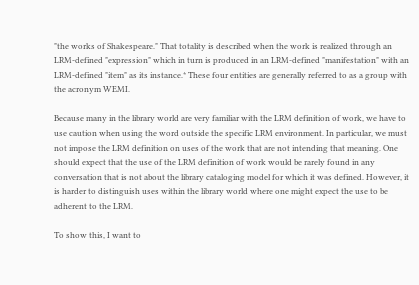"the works of Shakespeare." That totality is described when the work is realized through an LRM-defined "expression" which in turn is produced in an LRM-defined "manifestation" with an LRM-defined "item" as its instance.* These four entities are generally referred to as a group with the acronym WEMI.

Because many in the library world are very familiar with the LRM definition of work, we have to use caution when using the word outside the specific LRM environment. In particular, we must not impose the LRM definition on uses of the work that are not intending that meaning. One should expect that the use of the LRM definition of work would be rarely found in any conversation that is not about the library cataloging model for which it was defined. However, it is harder to distinguish uses within the library world where one might expect the use to be adherent to the LRM.

To show this, I want to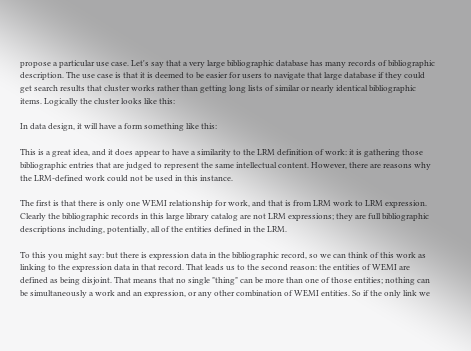propose a particular use case. Let's say that a very large bibliographic database has many records of bibliographic description. The use case is that it is deemed to be easier for users to navigate that large database if they could get search results that cluster works rather than getting long lists of similar or nearly identical bibliographic items. Logically the cluster looks like this:

In data design, it will have a form something like this:

This is a great idea, and it does appear to have a similarity to the LRM definition of work: it is gathering those bibliographic entries that are judged to represent the same intellectual content. However, there are reasons why the LRM-defined work could not be used in this instance.

The first is that there is only one WEMI relationship for work, and that is from LRM work to LRM expression. Clearly the bibliographic records in this large library catalog are not LRM expressions; they are full bibliographic descriptions including, potentially, all of the entities defined in the LRM.

To this you might say: but there is expression data in the bibliographic record, so we can think of this work as linking to the expression data in that record. That leads us to the second reason: the entities of WEMI are defined as being disjoint. That means that no single "thing" can be more than one of those entities; nothing can be simultaneously a work and an expression, or any other combination of WEMI entities. So if the only link we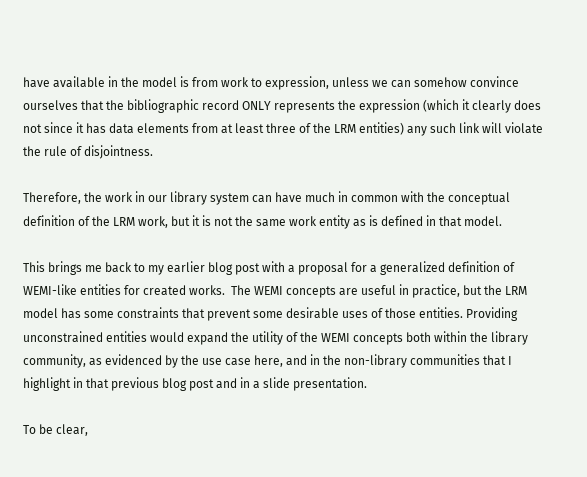have available in the model is from work to expression, unless we can somehow convince ourselves that the bibliographic record ONLY represents the expression (which it clearly does not since it has data elements from at least three of the LRM entities) any such link will violate the rule of disjointness.

Therefore, the work in our library system can have much in common with the conceptual definition of the LRM work, but it is not the same work entity as is defined in that model.

This brings me back to my earlier blog post with a proposal for a generalized definition of WEMI-like entities for created works.  The WEMI concepts are useful in practice, but the LRM model has some constraints that prevent some desirable uses of those entities. Providing unconstrained entities would expand the utility of the WEMI concepts both within the library community, as evidenced by the use case here, and in the non-library communities that I highlight in that previous blog post and in a slide presentation.

To be clear,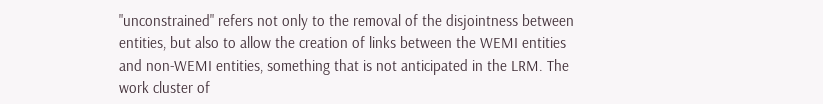"unconstrained" refers not only to the removal of the disjointness between entities, but also to allow the creation of links between the WEMI entities and non-WEMI entities, something that is not anticipated in the LRM. The work cluster of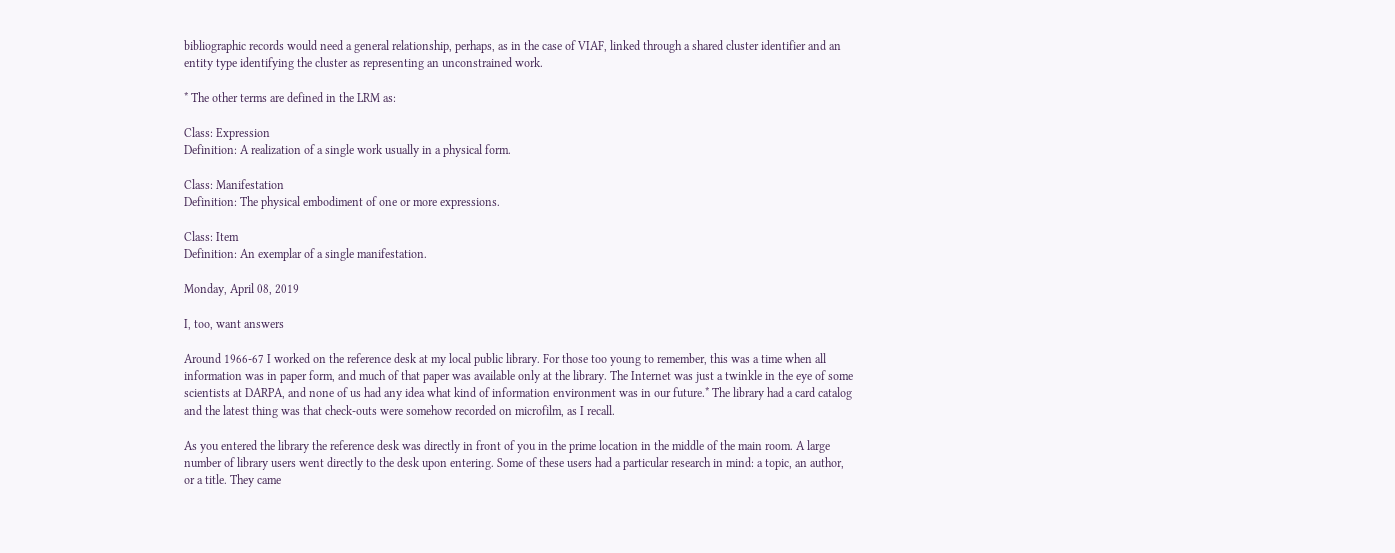bibliographic records would need a general relationship, perhaps, as in the case of VIAF, linked through a shared cluster identifier and an entity type identifying the cluster as representing an unconstrained work.

* The other terms are defined in the LRM as:

Class: Expression
Definition: A realization of a single work usually in a physical form.

Class: Manifestation
Definition: The physical embodiment of one or more expressions.

Class: Item
Definition: An exemplar of a single manifestation.

Monday, April 08, 2019

I, too, want answers

Around 1966-67 I worked on the reference desk at my local public library. For those too young to remember, this was a time when all information was in paper form, and much of that paper was available only at the library. The Internet was just a twinkle in the eye of some scientists at DARPA, and none of us had any idea what kind of information environment was in our future.* The library had a card catalog and the latest thing was that check-outs were somehow recorded on microfilm, as I recall.

As you entered the library the reference desk was directly in front of you in the prime location in the middle of the main room. A large number of library users went directly to the desk upon entering. Some of these users had a particular research in mind: a topic, an author, or a title. They came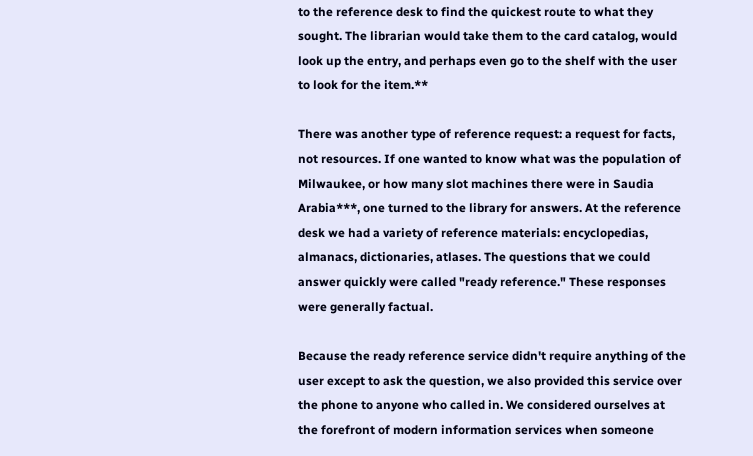to the reference desk to find the quickest route to what they sought. The librarian would take them to the card catalog, would look up the entry, and perhaps even go to the shelf with the user to look for the item.**

There was another type of reference request: a request for facts, not resources. If one wanted to know what was the population of Milwaukee, or how many slot machines there were in Saudia Arabia***, one turned to the library for answers. At the reference desk we had a variety of reference materials: encyclopedias, almanacs, dictionaries, atlases. The questions that we could answer quickly were called "ready reference." These responses were generally factual.

Because the ready reference service didn't require anything of the user except to ask the question, we also provided this service over the phone to anyone who called in. We considered ourselves at the forefront of modern information services when someone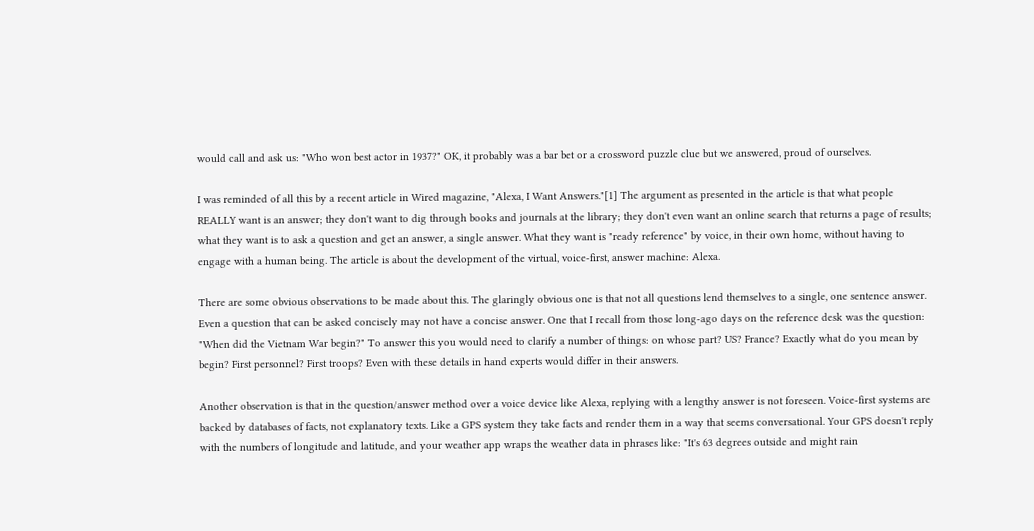would call and ask us: "Who won best actor in 1937?" OK, it probably was a bar bet or a crossword puzzle clue but we answered, proud of ourselves.

I was reminded of all this by a recent article in Wired magazine, "Alexa, I Want Answers."[1] The argument as presented in the article is that what people REALLY want is an answer; they don't want to dig through books and journals at the library; they don't even want an online search that returns a page of results; what they want is to ask a question and get an answer, a single answer. What they want is "ready reference" by voice, in their own home, without having to engage with a human being. The article is about the development of the virtual, voice-first, answer machine: Alexa.

There are some obvious observations to be made about this. The glaringly obvious one is that not all questions lend themselves to a single, one sentence answer. Even a question that can be asked concisely may not have a concise answer. One that I recall from those long-ago days on the reference desk was the question: "When did the Vietnam War begin?" To answer this you would need to clarify a number of things: on whose part? US? France? Exactly what do you mean by begin? First personnel? First troops? Even with these details in hand experts would differ in their answers.

Another observation is that in the question/answer method over a voice device like Alexa, replying with a lengthy answer is not foreseen. Voice-first systems are backed by databases of facts, not explanatory texts. Like a GPS system they take facts and render them in a way that seems conversational. Your GPS doesn't reply with the numbers of longitude and latitude, and your weather app wraps the weather data in phrases like: "It's 63 degrees outside and might rain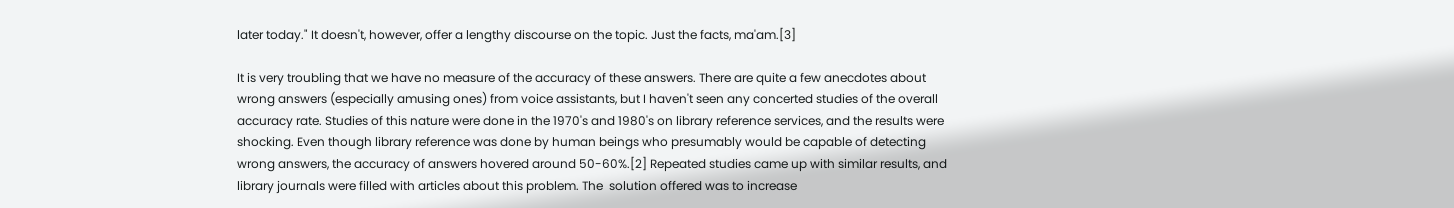later today." It doesn't, however, offer a lengthy discourse on the topic. Just the facts, ma'am.[3]

It is very troubling that we have no measure of the accuracy of these answers. There are quite a few anecdotes about wrong answers (especially amusing ones) from voice assistants, but I haven't seen any concerted studies of the overall accuracy rate. Studies of this nature were done in the 1970's and 1980's on library reference services, and the results were shocking. Even though library reference was done by human beings who presumably would be capable of detecting wrong answers, the accuracy of answers hovered around 50-60%.[2] Repeated studies came up with similar results, and library journals were filled with articles about this problem. The  solution offered was to increase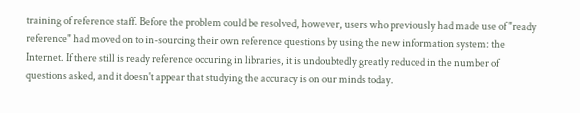training of reference staff. Before the problem could be resolved, however, users who previously had made use of "ready reference" had moved on to in-sourcing their own reference questions by using the new information system: the Internet. If there still is ready reference occuring in libraries, it is undoubtedly greatly reduced in the number of questions asked, and it doesn't appear that studying the accuracy is on our minds today.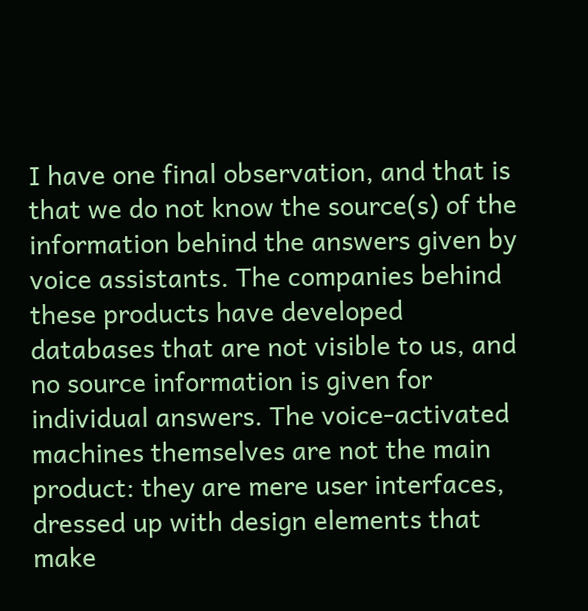I have one final observation, and that is that we do not know the source(s) of the information behind the answers given by voice assistants. The companies behind these products have developed databases that are not visible to us, and no source information is given for individual answers. The voice-activated machines themselves are not the main product: they are mere user interfaces, dressed up with design elements that make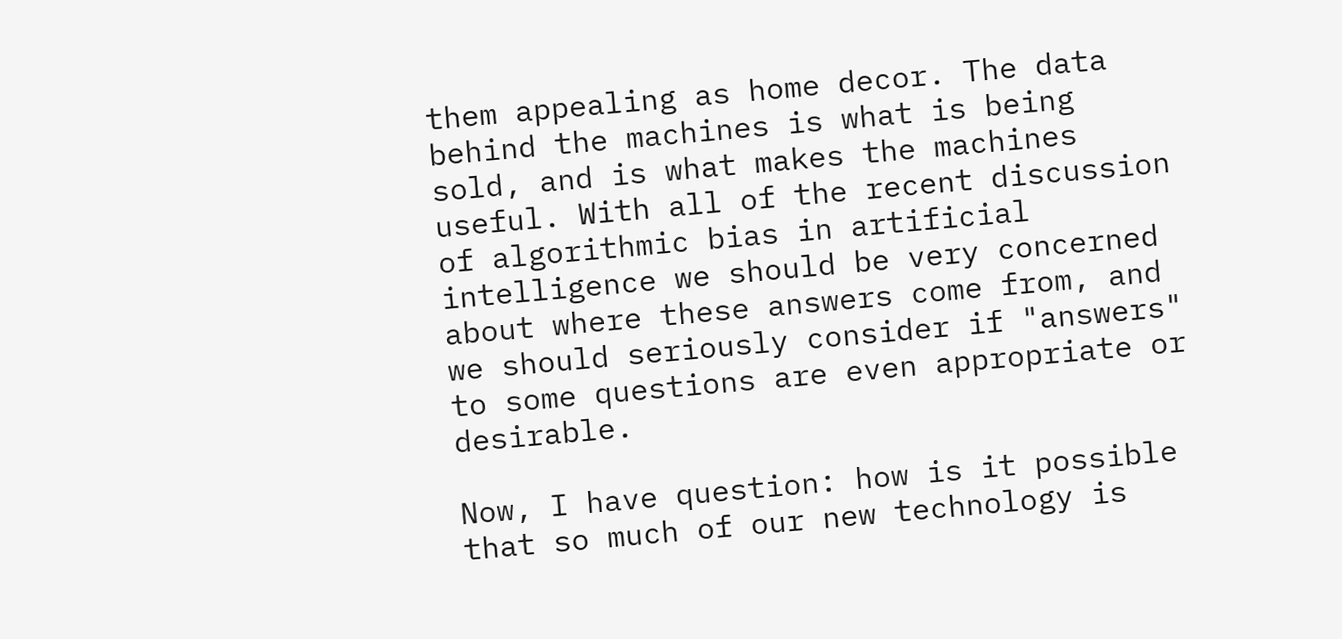them appealing as home decor. The data behind the machines is what is being sold, and is what makes the machines useful. With all of the recent discussion of algorithmic bias in artificial intelligence we should be very concerned about where these answers come from, and we should seriously consider if "answers" to some questions are even appropriate or desirable.

Now, I have question: how is it possible that so much of our new technology is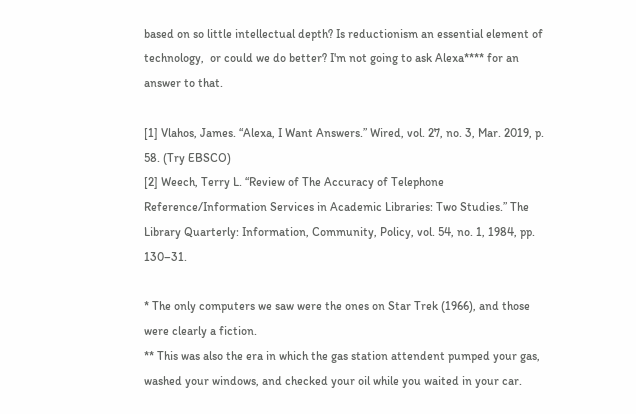based on so little intellectual depth? Is reductionism an essential element of technology,  or could we do better? I'm not going to ask Alexa**** for an answer to that.

[1] Vlahos, James. “Alexa, I Want Answers.” Wired, vol. 27, no. 3, Mar. 2019, p. 58. (Try EBSCO)
[2] Weech, Terry L. “Review of The Accuracy of Telephone Reference/Information Services in Academic Libraries: Two Studies.” The Library Quarterly: Information, Community, Policy, vol. 54, no. 1, 1984, pp. 130–31.

* The only computers we saw were the ones on Star Trek (1966), and those were clearly a fiction.
** This was also the era in which the gas station attendent pumped your gas, washed your windows, and checked your oil while you waited in your car.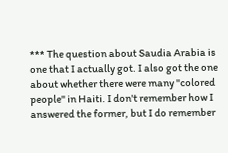*** The question about Saudia Arabia is one that I actually got. I also got the one about whether there were many "colored people" in Haiti. I don't remember how I answered the former, but I do remember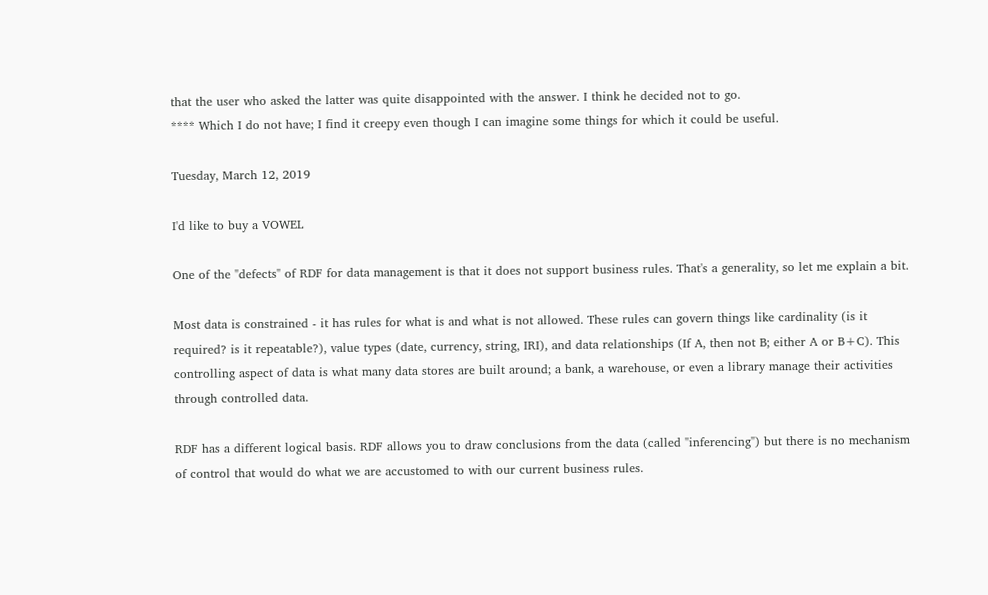that the user who asked the latter was quite disappointed with the answer. I think he decided not to go.
**** Which I do not have; I find it creepy even though I can imagine some things for which it could be useful.

Tuesday, March 12, 2019

I'd like to buy a VOWEL

One of the "defects" of RDF for data management is that it does not support business rules. That's a generality, so let me explain a bit.

Most data is constrained - it has rules for what is and what is not allowed. These rules can govern things like cardinality (is it required? is it repeatable?), value types (date, currency, string, IRI), and data relationships (If A, then not B; either A or B+C). This controlling aspect of data is what many data stores are built around; a bank, a warehouse, or even a library manage their activities through controlled data.

RDF has a different logical basis. RDF allows you to draw conclusions from the data (called "inferencing") but there is no mechanism of control that would do what we are accustomed to with our current business rules.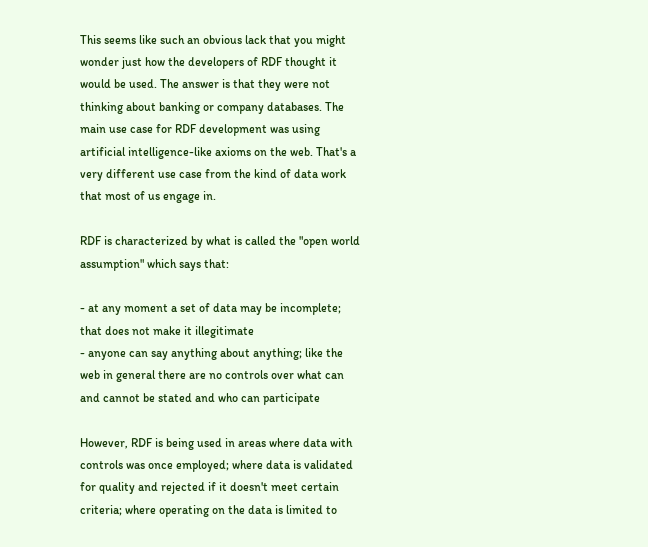This seems like such an obvious lack that you might wonder just how the developers of RDF thought it would be used. The answer is that they were not thinking about banking or company databases. The main use case for RDF development was using artificial intelligence-like axioms on the web. That's a very different use case from the kind of data work that most of us engage in.

RDF is characterized by what is called the "open world assumption" which says that:

- at any moment a set of data may be incomplete; that does not make it illegitimate
- anyone can say anything about anything; like the web in general there are no controls over what can and cannot be stated and who can participate

However, RDF is being used in areas where data with controls was once employed; where data is validated for quality and rejected if it doesn't meet certain criteria; where operating on the data is limited to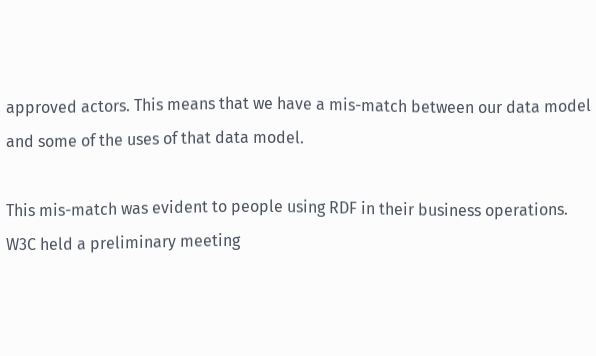approved actors. This means that we have a mis-match between our data model and some of the uses of that data model.

This mis-match was evident to people using RDF in their business operations. W3C held a preliminary meeting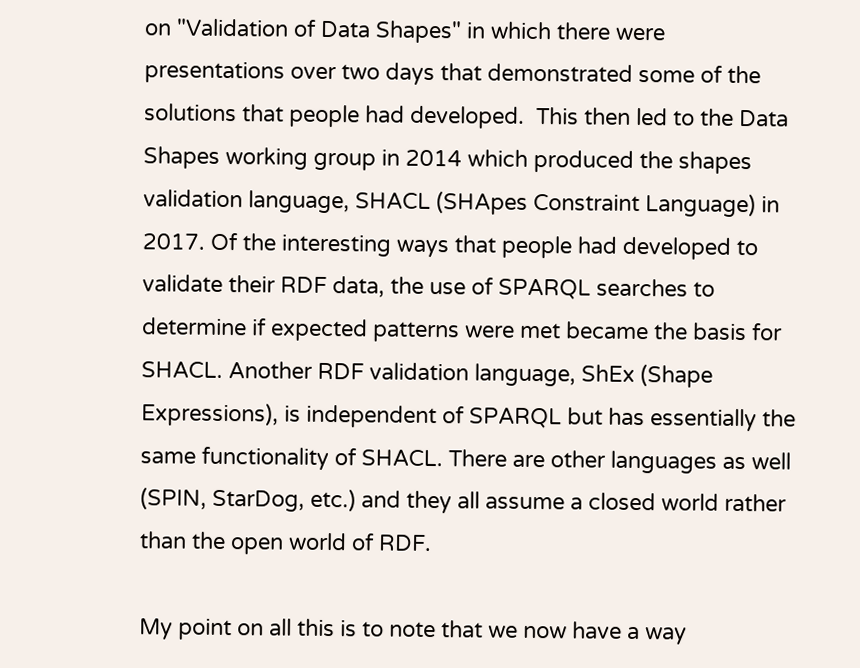on "Validation of Data Shapes" in which there were presentations over two days that demonstrated some of the solutions that people had developed.  This then led to the Data Shapes working group in 2014 which produced the shapes validation language, SHACL (SHApes Constraint Language) in 2017. Of the interesting ways that people had developed to validate their RDF data, the use of SPARQL searches to determine if expected patterns were met became the basis for SHACL. Another RDF validation language, ShEx (Shape Expressions), is independent of SPARQL but has essentially the same functionality of SHACL. There are other languages as well (SPIN, StarDog, etc.) and they all assume a closed world rather than the open world of RDF.

My point on all this is to note that we now have a way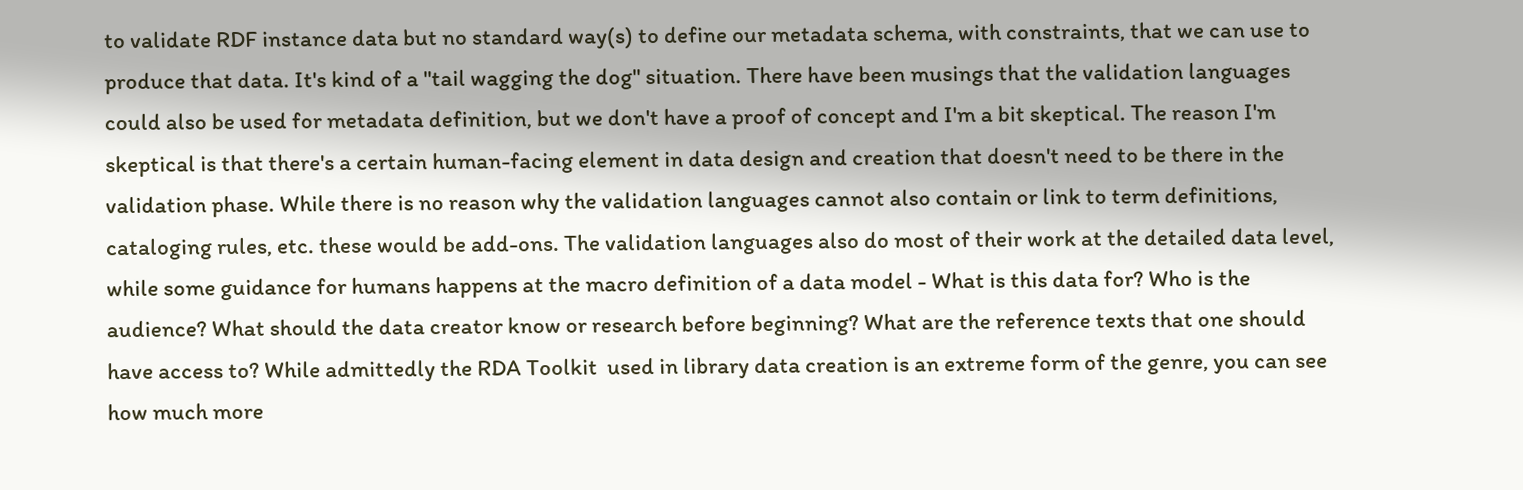to validate RDF instance data but no standard way(s) to define our metadata schema, with constraints, that we can use to produce that data. It's kind of a "tail wagging the dog" situation. There have been musings that the validation languages could also be used for metadata definition, but we don't have a proof of concept and I'm a bit skeptical. The reason I'm skeptical is that there's a certain human-facing element in data design and creation that doesn't need to be there in the validation phase. While there is no reason why the validation languages cannot also contain or link to term definitions, cataloging rules, etc. these would be add-ons. The validation languages also do most of their work at the detailed data level, while some guidance for humans happens at the macro definition of a data model - What is this data for? Who is the audience? What should the data creator know or research before beginning? What are the reference texts that one should have access to? While admittedly the RDA Toolkit  used in library data creation is an extreme form of the genre, you can see how much more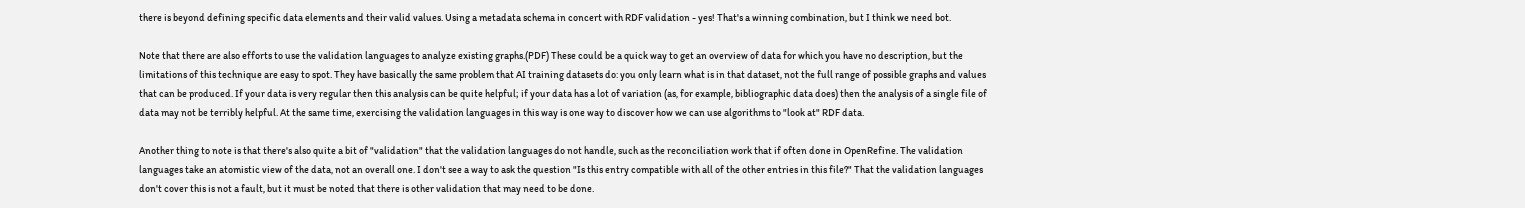there is beyond defining specific data elements and their valid values. Using a metadata schema in concert with RDF validation - yes! That's a winning combination, but I think we need bot.

Note that there are also efforts to use the validation languages to analyze existing graphs.(PDF) These could be a quick way to get an overview of data for which you have no description, but the limitations of this technique are easy to spot. They have basically the same problem that AI training datasets do: you only learn what is in that dataset, not the full range of possible graphs and values that can be produced. If your data is very regular then this analysis can be quite helpful; if your data has a lot of variation (as, for example, bibliographic data does) then the analysis of a single file of data may not be terribly helpful. At the same time, exercising the validation languages in this way is one way to discover how we can use algorithms to "look at" RDF data.

Another thing to note is that there's also quite a bit of "validation" that the validation languages do not handle, such as the reconciliation work that if often done in OpenRefine. The validation languages take an atomistic view of the data, not an overall one. I don't see a way to ask the question "Is this entry compatible with all of the other entries in this file?" That the validation languages don't cover this is not a fault, but it must be noted that there is other validation that may need to be done.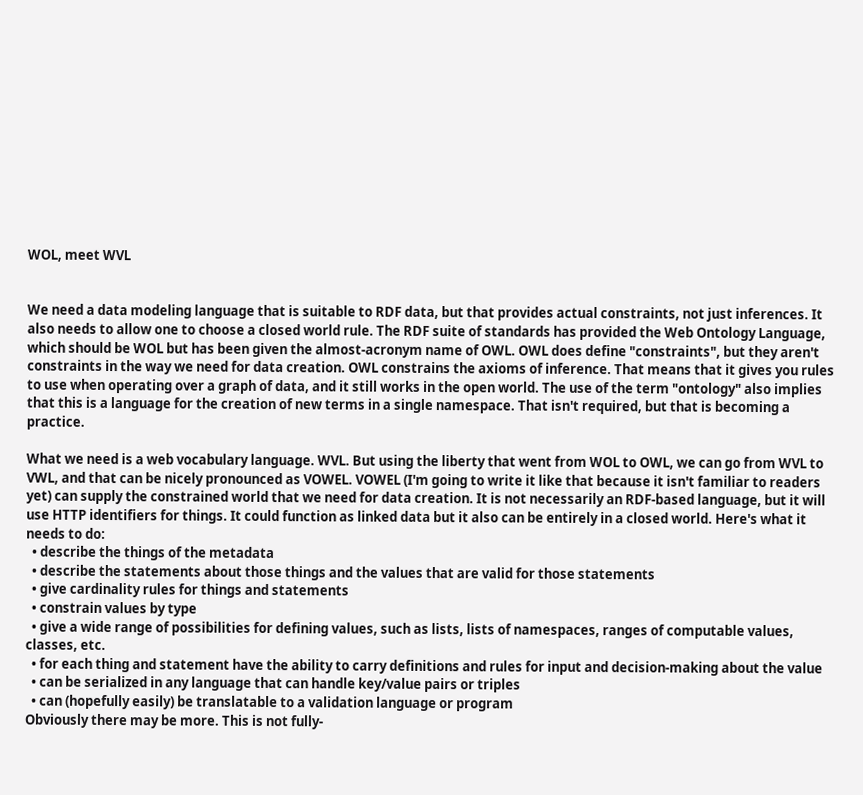WOL, meet WVL


We need a data modeling language that is suitable to RDF data, but that provides actual constraints, not just inferences. It also needs to allow one to choose a closed world rule. The RDF suite of standards has provided the Web Ontology Language, which should be WOL but has been given the almost-acronym name of OWL. OWL does define "constraints", but they aren't constraints in the way we need for data creation. OWL constrains the axioms of inference. That means that it gives you rules to use when operating over a graph of data, and it still works in the open world. The use of the term "ontology" also implies that this is a language for the creation of new terms in a single namespace. That isn't required, but that is becoming a practice.

What we need is a web vocabulary language. WVL. But using the liberty that went from WOL to OWL, we can go from WVL to VWL, and that can be nicely pronounced as VOWEL. VOWEL (I'm going to write it like that because it isn't familiar to readers yet) can supply the constrained world that we need for data creation. It is not necessarily an RDF-based language, but it will use HTTP identifiers for things. It could function as linked data but it also can be entirely in a closed world. Here's what it needs to do:
  • describe the things of the metadata
  • describe the statements about those things and the values that are valid for those statements
  • give cardinality rules for things and statements
  • constrain values by type
  • give a wide range of possibilities for defining values, such as lists, lists of namespaces, ranges of computable values, classes, etc.
  • for each thing and statement have the ability to carry definitions and rules for input and decision-making about the value
  • can be serialized in any language that can handle key/value pairs or triples
  • can (hopefully easily) be translatable to a validation language or program
Obviously there may be more. This is not fully-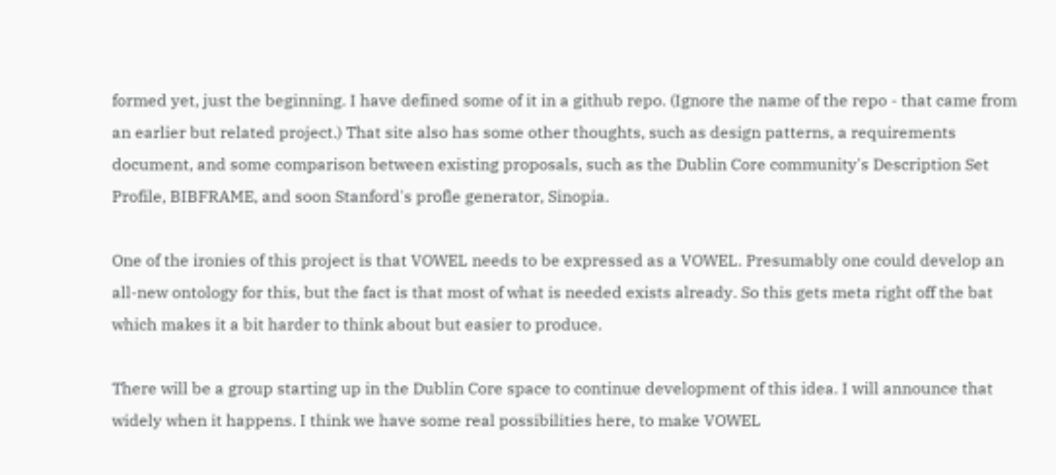formed yet, just the beginning. I have defined some of it in a github repo. (Ignore the name of the repo - that came from an earlier but related project.) That site also has some other thoughts, such as design patterns, a requirements document, and some comparison between existing proposals, such as the Dublin Core community's Description Set Profile, BIBFRAME, and soon Stanford's profle generator, Sinopia.

One of the ironies of this project is that VOWEL needs to be expressed as a VOWEL. Presumably one could develop an all-new ontology for this, but the fact is that most of what is needed exists already. So this gets meta right off the bat which makes it a bit harder to think about but easier to produce.

There will be a group starting up in the Dublin Core space to continue development of this idea. I will announce that widely when it happens. I think we have some real possibilities here, to make VOWEL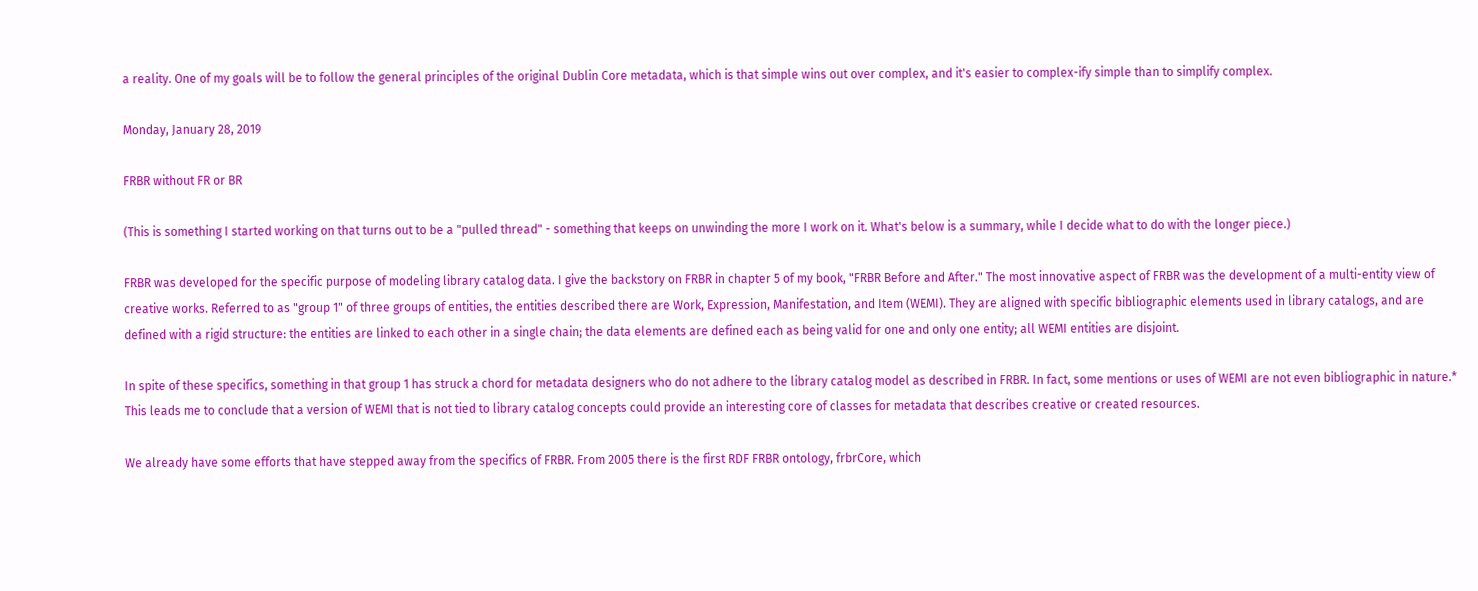a reality. One of my goals will be to follow the general principles of the original Dublin Core metadata, which is that simple wins out over complex, and it's easier to complex-ify simple than to simplify complex.

Monday, January 28, 2019

FRBR without FR or BR

(This is something I started working on that turns out to be a "pulled thread" - something that keeps on unwinding the more I work on it. What's below is a summary, while I decide what to do with the longer piece.)

FRBR was developed for the specific purpose of modeling library catalog data. I give the backstory on FRBR in chapter 5 of my book, "FRBR Before and After." The most innovative aspect of FRBR was the development of a multi-entity view of creative works. Referred to as "group 1" of three groups of entities, the entities described there are Work, Expression, Manifestation, and Item (WEMI). They are aligned with specific bibliographic elements used in library catalogs, and are defined with a rigid structure: the entities are linked to each other in a single chain; the data elements are defined each as being valid for one and only one entity; all WEMI entities are disjoint.

In spite of these specifics, something in that group 1 has struck a chord for metadata designers who do not adhere to the library catalog model as described in FRBR. In fact, some mentions or uses of WEMI are not even bibliographic in nature.* This leads me to conclude that a version of WEMI that is not tied to library catalog concepts could provide an interesting core of classes for metadata that describes creative or created resources.

We already have some efforts that have stepped away from the specifics of FRBR. From 2005 there is the first RDF FRBR ontology, frbrCore, which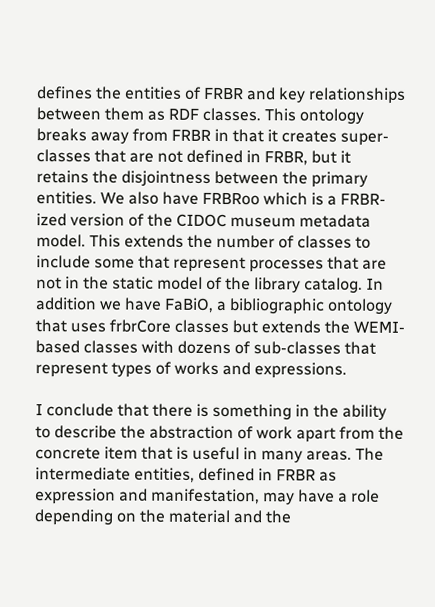defines the entities of FRBR and key relationships between them as RDF classes. This ontology breaks away from FRBR in that it creates super-classes that are not defined in FRBR, but it retains the disjointness between the primary entities. We also have FRBRoo which is a FRBR-ized version of the CIDOC museum metadata model. This extends the number of classes to include some that represent processes that are not in the static model of the library catalog. In addition we have FaBiO, a bibliographic ontology that uses frbrCore classes but extends the WEMI-based classes with dozens of sub-classes that represent types of works and expressions.

I conclude that there is something in the ability to describe the abstraction of work apart from the concrete item that is useful in many areas. The intermediate entities, defined in FRBR as expression and manifestation, may have a role depending on the material and the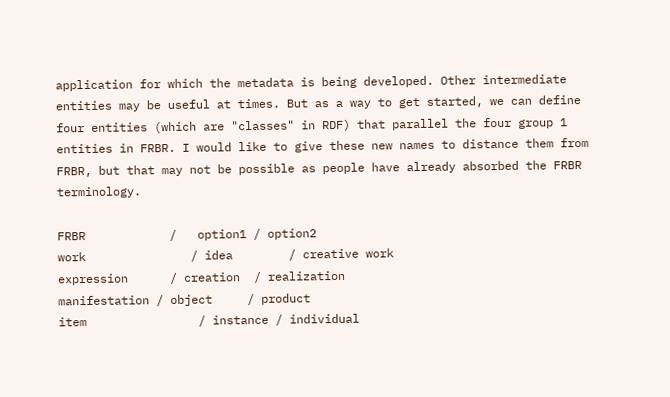application for which the metadata is being developed. Other intermediate entities may be useful at times. But as a way to get started, we can define four entities (which are "classes" in RDF) that parallel the four group 1 entities in FRBR. I would like to give these new names to distance them from FRBR, but that may not be possible as people have already absorbed the FRBR terminology.

FRBR            /   option1 / option2
work               / idea        / creative work
expression      / creation  / realization
manifestation / object     / product
item                / instance / individual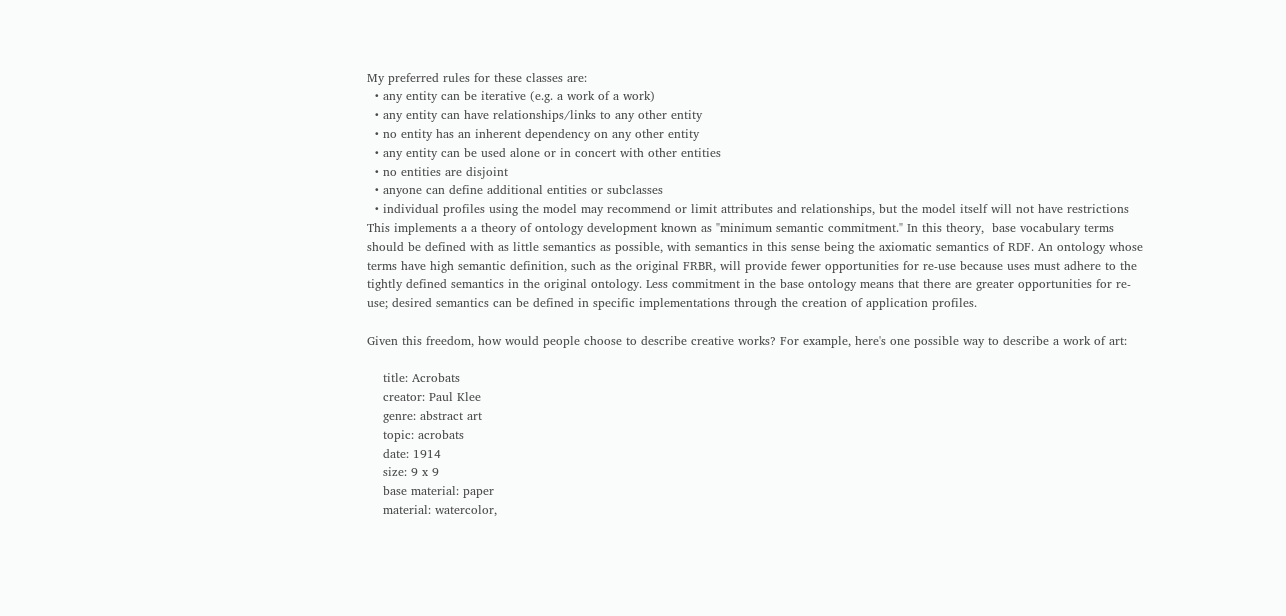My preferred rules for these classes are:
  • any entity can be iterative (e.g. a work of a work)
  • any entity can have relationships/links to any other entity
  • no entity has an inherent dependency on any other entity
  • any entity can be used alone or in concert with other entities
  • no entities are disjoint
  • anyone can define additional entities or subclasses
  • individual profiles using the model may recommend or limit attributes and relationships, but the model itself will not have restrictions
This implements a a theory of ontology development known as "minimum semantic commitment." In this theory,  base vocabulary terms should be defined with as little semantics as possible, with semantics in this sense being the axiomatic semantics of RDF. An ontology whose terms have high semantic definition, such as the original FRBR, will provide fewer opportunities for re-use because uses must adhere to the tightly defined semantics in the original ontology. Less commitment in the base ontology means that there are greater opportunities for re-use; desired semantics can be defined in specific implementations through the creation of application profiles.

Given this freedom, how would people choose to describe creative works? For example, here's one possible way to describe a work of art:

    title: Acrobats
    creator: Paul Klee
    genre: abstract art
    topic: acrobats
    date: 1914
    size: 9 x 9
    base material: paper
    material: watercolor,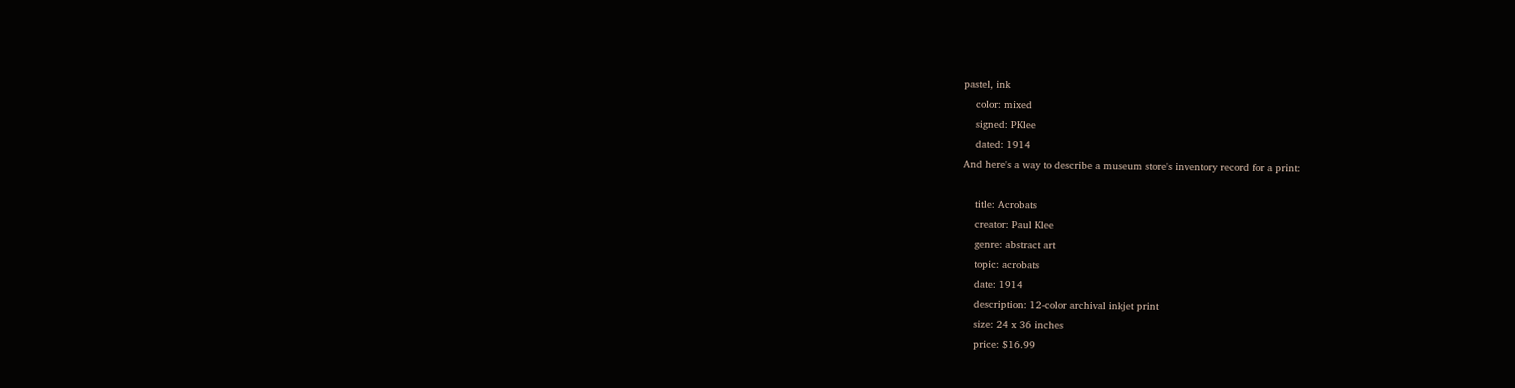pastel, ink
    color: mixed
    signed: PKlee
    dated: 1914
And here's a way to describe a museum store's inventory record for a print:

    title: Acrobats
    creator: Paul Klee
    genre: abstract art
    topic: acrobats
    date: 1914
    description: 12-color archival inkjet print
    size: 24 x 36 inches
    price: $16.99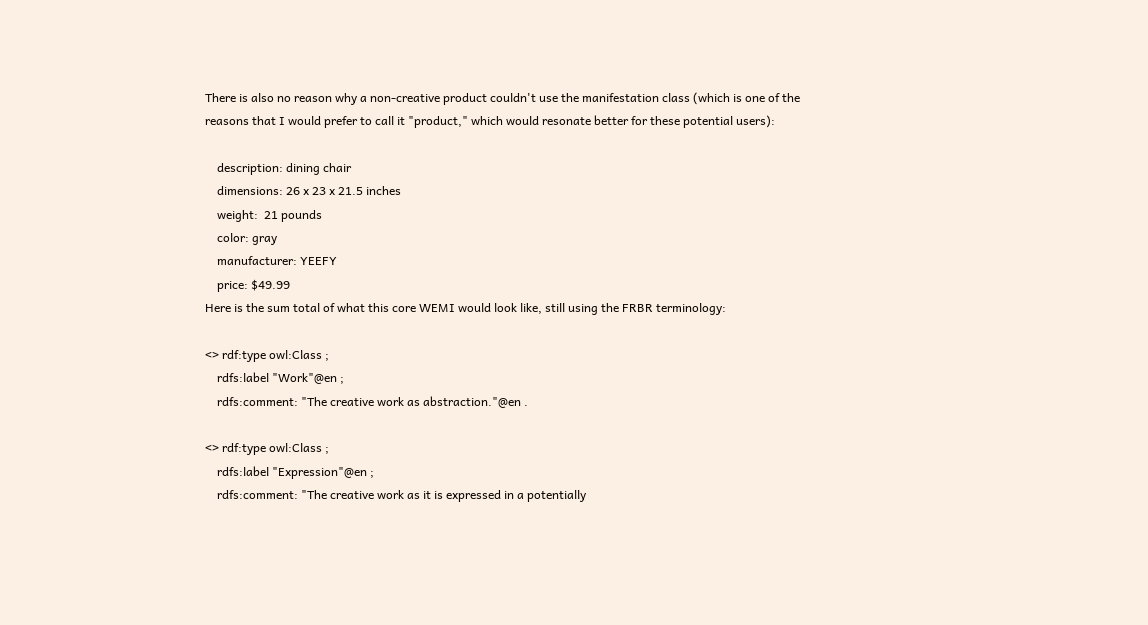There is also no reason why a non-creative product couldn't use the manifestation class (which is one of the reasons that I would prefer to call it "product," which would resonate better for these potential users):

    description: dining chair
    dimensions: 26 x 23 x 21.5 inches
    weight:  21 pounds
    color: gray
    manufacturer: YEEFY
    price: $49.99
Here is the sum total of what this core WEMI would look like, still using the FRBR terminology:

<> rdf:type owl:Class ;
    rdfs:label "Work"@en ;
    rdfs:comment: "The creative work as abstraction."@en .

<> rdf:type owl:Class ;
    rdfs:label "Expression"@en ;
    rdfs:comment: "The creative work as it is expressed in a potentially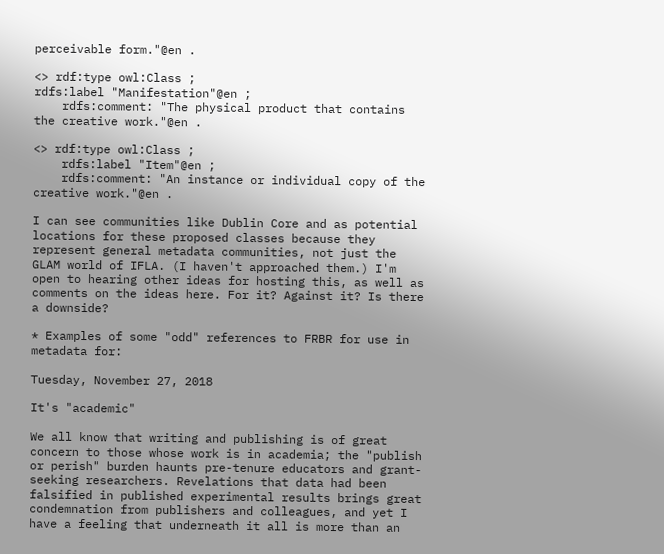perceivable form."@en .

<> rdf:type owl:Class ;                                                             rdfs:label "Manifestation"@en ;
    rdfs:comment: "The physical product that contains the creative work."@en .

<> rdf:type owl:Class ;
    rdfs:label "Item"@en ;
    rdfs:comment: "An instance or individual copy of the creative work."@en .

I can see communities like Dublin Core and as potential locations for these proposed classes because they represent general metadata communities, not just the GLAM world of IFLA. (I haven't approached them.) I'm open to hearing other ideas for hosting this, as well as comments on the ideas here. For it? Against it? Is there a downside?

* Examples of some "odd" references to FRBR for use in metadata for:

Tuesday, November 27, 2018

It's "academic"

We all know that writing and publishing is of great concern to those whose work is in academia; the "publish or perish" burden haunts pre-tenure educators and grant-seeking researchers. Revelations that data had been falsified in published experimental results brings great condemnation from publishers and colleagues, and yet I have a feeling that underneath it all is more than an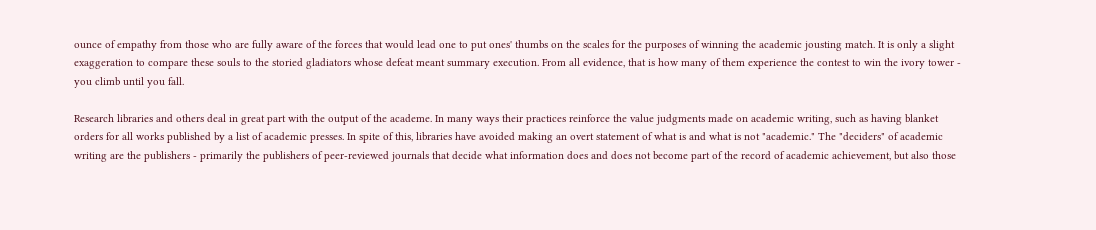ounce of empathy from those who are fully aware of the forces that would lead one to put ones' thumbs on the scales for the purposes of winning the academic jousting match. It is only a slight exaggeration to compare these souls to the storied gladiators whose defeat meant summary execution. From all evidence, that is how many of them experience the contest to win the ivory tower - you climb until you fall.

Research libraries and others deal in great part with the output of the academe. In many ways their practices reinforce the value judgments made on academic writing, such as having blanket orders for all works published by a list of academic presses. In spite of this, libraries have avoided making an overt statement of what is and what is not "academic." The "deciders" of academic writing are the publishers - primarily the publishers of peer-reviewed journals that decide what information does and does not become part of the record of academic achievement, but also those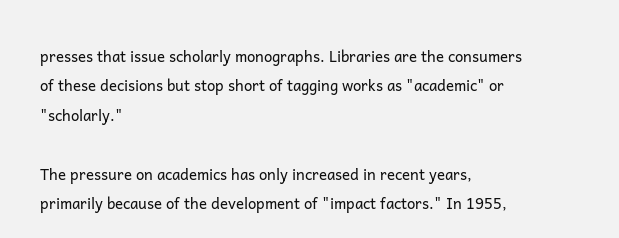presses that issue scholarly monographs. Libraries are the consumers of these decisions but stop short of tagging works as "academic" or "scholarly."

The pressure on academics has only increased in recent years, primarily because of the development of "impact factors." In 1955,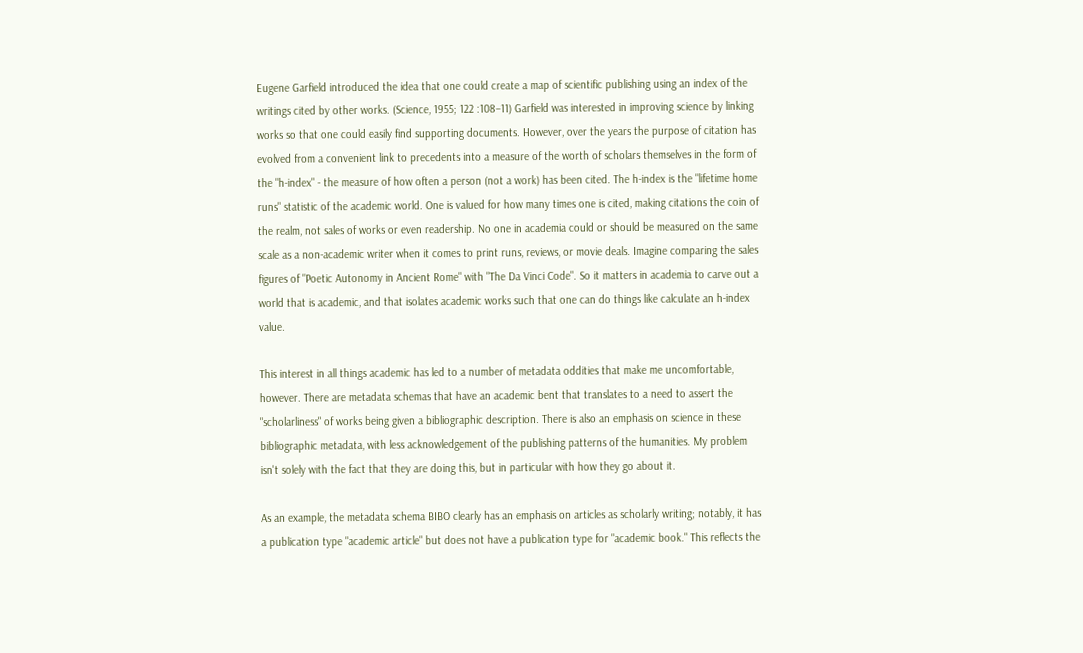Eugene Garfield introduced the idea that one could create a map of scientific publishing using an index of the writings cited by other works. (Science, 1955; 122 :108–11) Garfield was interested in improving science by linking works so that one could easily find supporting documents. However, over the years the purpose of citation has evolved from a convenient link to precedents into a measure of the worth of scholars themselves in the form of the "h-index" - the measure of how often a person (not a work) has been cited. The h-index is the "lifetime home runs" statistic of the academic world. One is valued for how many times one is cited, making citations the coin of the realm, not sales of works or even readership. No one in academia could or should be measured on the same scale as a non-academic writer when it comes to print runs, reviews, or movie deals. Imagine comparing the sales figures of "Poetic Autonomy in Ancient Rome" with "The Da Vinci Code". So it matters in academia to carve out a world that is academic, and that isolates academic works such that one can do things like calculate an h-index value.

This interest in all things academic has led to a number of metadata oddities that make me uncomfortable, however. There are metadata schemas that have an academic bent that translates to a need to assert the "scholarliness" of works being given a bibliographic description. There is also an emphasis on science in these bibliographic metadata, with less acknowledgement of the publishing patterns of the humanities. My problem isn't solely with the fact that they are doing this, but in particular with how they go about it.

As an example, the metadata schema BIBO clearly has an emphasis on articles as scholarly writing; notably, it has  a publication type "academic article" but does not have a publication type for "academic book." This reflects the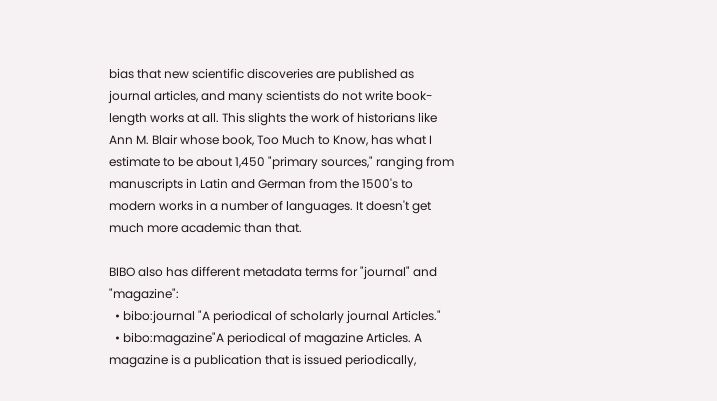bias that new scientific discoveries are published as journal articles, and many scientists do not write book-length works at all. This slights the work of historians like Ann M. Blair whose book, Too Much to Know, has what I estimate to be about 1,450 "primary sources," ranging from manuscripts in Latin and German from the 1500's to modern works in a number of languages. It doesn't get much more academic than that.

BIBO also has different metadata terms for "journal" and "magazine":
  • bibo:journal "A periodical of scholarly journal Articles."
  • bibo:magazine"A periodical of magazine Articles. A magazine is a publication that is issued periodically,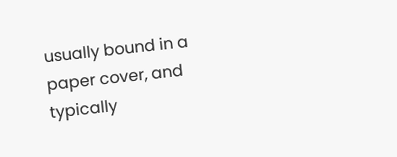usually bound in a paper cover, and typically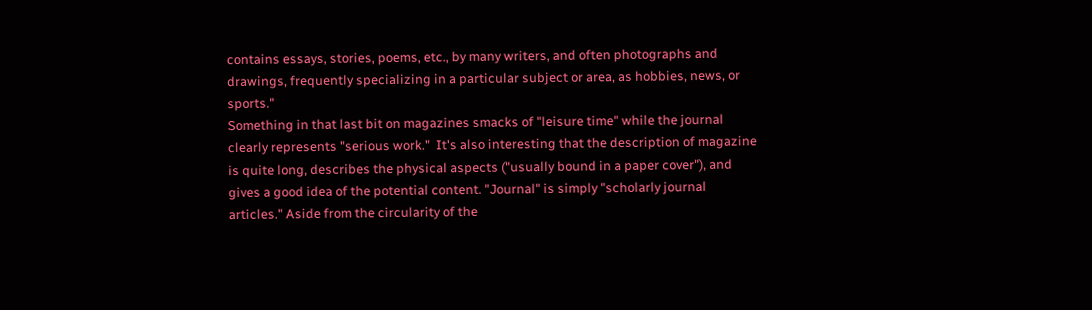contains essays, stories, poems, etc., by many writers, and often photographs and drawings, frequently specializing in a particular subject or area, as hobbies, news, or sports."
Something in that last bit on magazines smacks of "leisure time" while the journal clearly represents "serious work."  It's also interesting that the description of magazine is quite long, describes the physical aspects ("usually bound in a paper cover"), and gives a good idea of the potential content. "Journal" is simply "scholarly journal articles." Aside from the circularity of the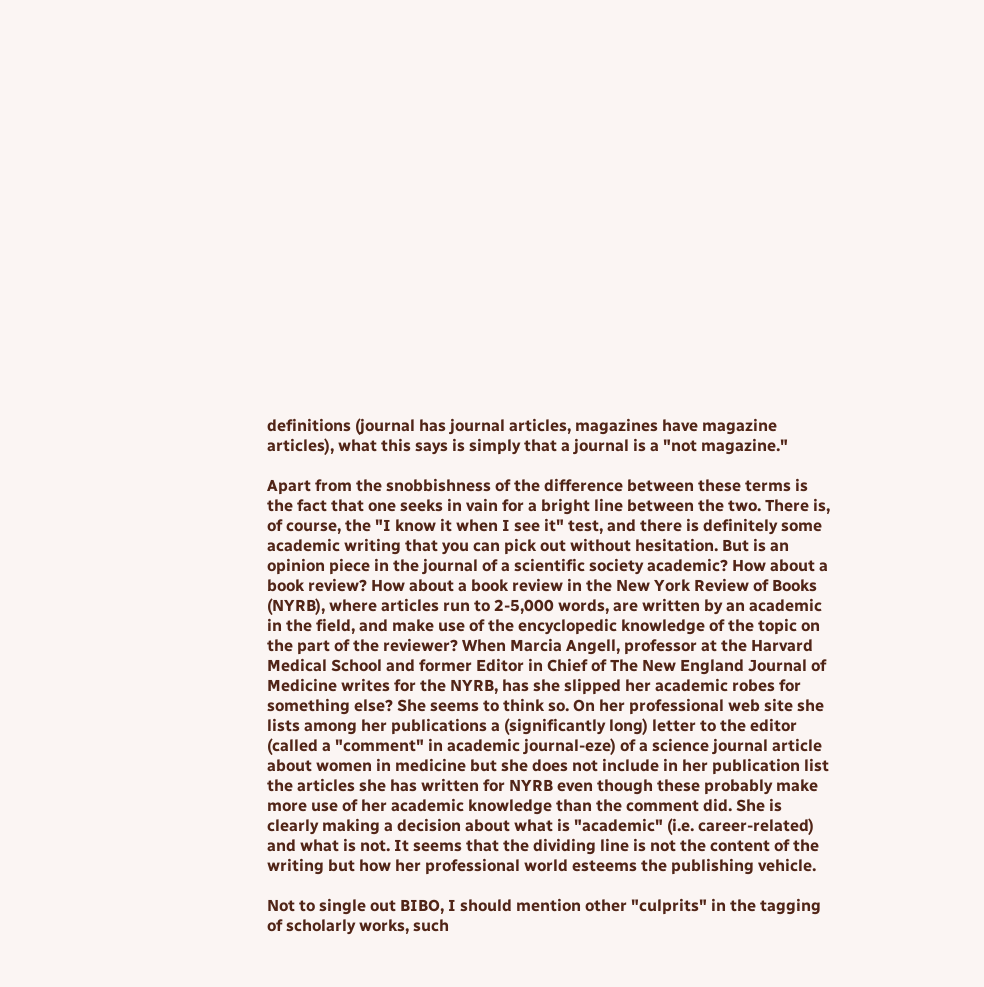definitions (journal has journal articles, magazines have magazine articles), what this says is simply that a journal is a "not magazine."

Apart from the snobbishness of the difference between these terms is the fact that one seeks in vain for a bright line between the two. There is, of course, the "I know it when I see it" test, and there is definitely some academic writing that you can pick out without hesitation. But is an opinion piece in the journal of a scientific society academic? How about a book review? How about a book review in the New York Review of Books (NYRB), where articles run to 2-5,000 words, are written by an academic in the field, and make use of the encyclopedic knowledge of the topic on the part of the reviewer? When Marcia Angell, professor at the Harvard Medical School and former Editor in Chief of The New England Journal of Medicine writes for the NYRB, has she slipped her academic robes for something else? She seems to think so. On her professional web site she lists among her publications a (significantly long) letter to the editor  (called a "comment" in academic journal-eze) of a science journal article about women in medicine but she does not include in her publication list the articles she has written for NYRB even though these probably make more use of her academic knowledge than the comment did. She is clearly making a decision about what is "academic" (i.e. career-related) and what is not. It seems that the dividing line is not the content of the writing but how her professional world esteems the publishing vehicle.

Not to single out BIBO, I should mention other "culprits" in the tagging of scholarly works, such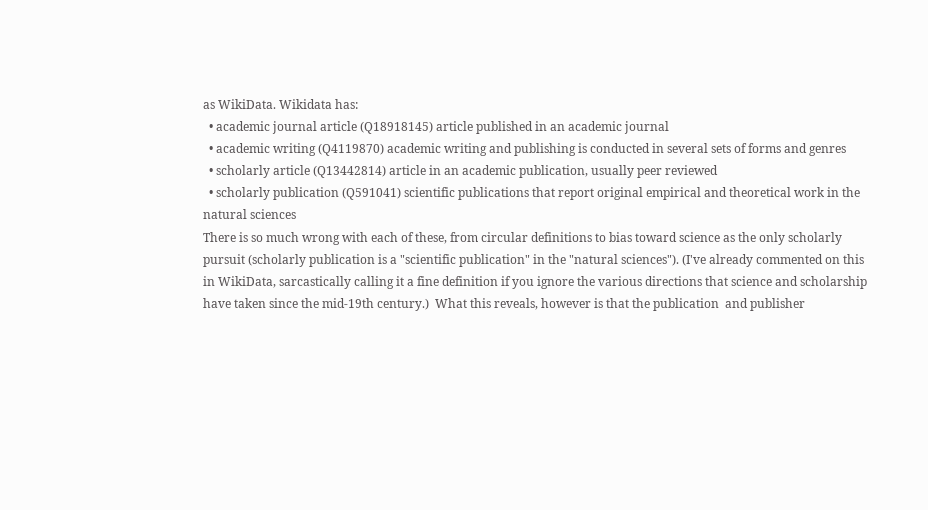as WikiData. Wikidata has:
  • academic journal article (Q18918145) article published in an academic journal
  • academic writing (Q4119870) academic writing and publishing is conducted in several sets of forms and genres
  • scholarly article (Q13442814) article in an academic publication, usually peer reviewed
  • scholarly publication (Q591041) scientific publications that report original empirical and theoretical work in the natural sciences
There is so much wrong with each of these, from circular definitions to bias toward science as the only scholarly pursuit (scholarly publication is a "scientific publication" in the "natural sciences"). (I've already commented on this in WikiData, sarcastically calling it a fine definition if you ignore the various directions that science and scholarship have taken since the mid-19th century.)  What this reveals, however is that the publication  and publisher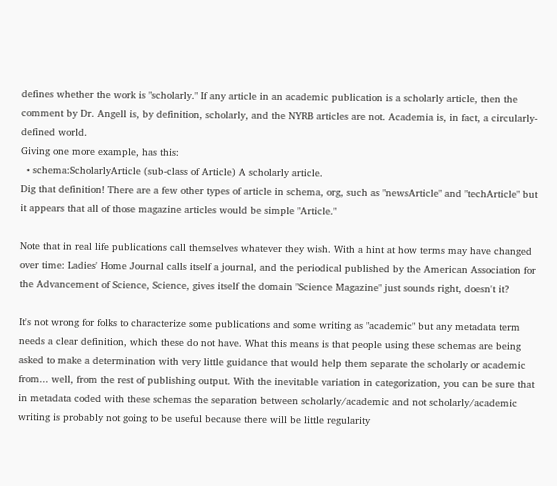defines whether the work is "scholarly." If any article in an academic publication is a scholarly article, then the comment by Dr. Angell is, by definition, scholarly, and the NYRB articles are not. Academia is, in fact, a circularly-defined world.
Giving one more example, has this:
  • schema:ScholarlyArticle (sub-class of Article) A scholarly article.
Dig that definition! There are a few other types of article in schema, org, such as "newsArticle" and "techArticle" but it appears that all of those magazine articles would be simple "Article."

Note that in real life publications call themselves whatever they wish. With a hint at how terms may have changed over time: Ladies' Home Journal calls itself a journal, and the periodical published by the American Association for the Advancement of Science, Science, gives itself the domain "Science Magazine" just sounds right, doesn't it?

It's not wrong for folks to characterize some publications and some writing as "academic" but any metadata term needs a clear definition, which these do not have. What this means is that people using these schemas are being asked to make a determination with very little guidance that would help them separate the scholarly or academic from... well, from the rest of publishing output. With the inevitable variation in categorization, you can be sure that in metadata coded with these schemas the separation between scholarly/academic and not scholarly/academic writing is probably not going to be useful because there will be little regularity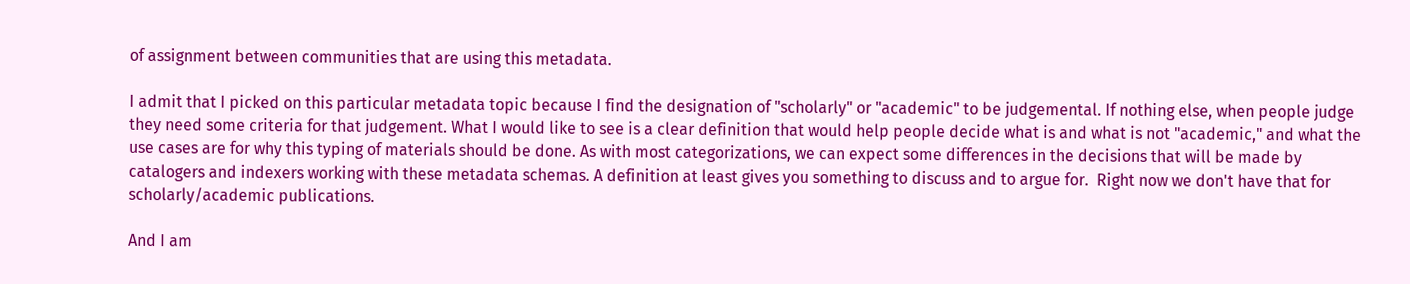of assignment between communities that are using this metadata.

I admit that I picked on this particular metadata topic because I find the designation of "scholarly" or "academic" to be judgemental. If nothing else, when people judge they need some criteria for that judgement. What I would like to see is a clear definition that would help people decide what is and what is not "academic," and what the use cases are for why this typing of materials should be done. As with most categorizations, we can expect some differences in the decisions that will be made by catalogers and indexers working with these metadata schemas. A definition at least gives you something to discuss and to argue for.  Right now we don't have that for scholarly/academic publications.

And I am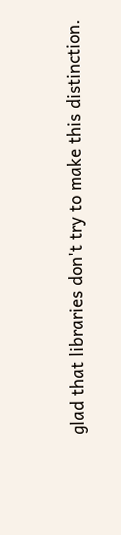glad that libraries don't try to make this distinction.